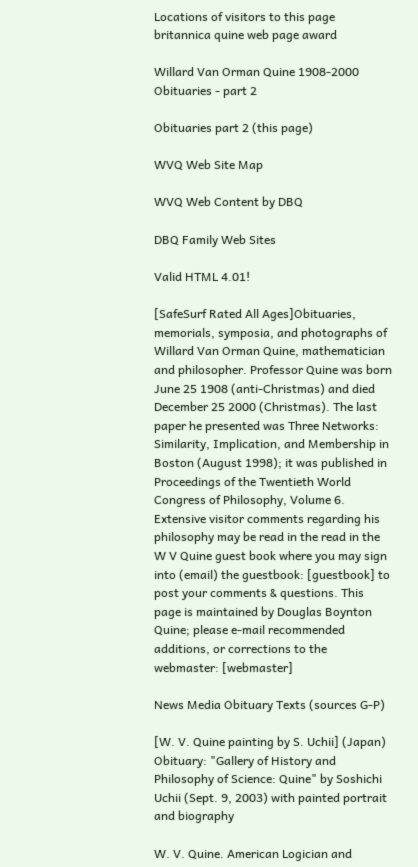Locations of visitors to this page britannica quine web page award

Willard Van Orman Quine 1908-2000
Obituaries - part 2

Obituaries part 2 (this page)

WVQ Web Site Map

WVQ Web Content by DBQ

DBQ Family Web Sites

Valid HTML 4.01!

[SafeSurf Rated All Ages]Obituaries, memorials, symposia, and photographs of Willard Van Orman Quine, mathematician and philosopher. Professor Quine was born June 25 1908 (anti-Christmas) and died December 25 2000 (Christmas). The last paper he presented was Three Networks: Similarity, Implication, and Membership in Boston (August 1998); it was published in Proceedings of the Twentieth World Congress of Philosophy, Volume 6. Extensive visitor comments regarding his philosophy may be read in the read in the W V Quine guest book where you may sign into (email) the guestbook: [guestbook] to post your comments & questions. This page is maintained by Douglas Boynton Quine; please e-mail recommended additions, or corrections to the webmaster: [webmaster]

News Media Obituary Texts (sources G-P)

[W. V. Quine painting by S. Uchii] (Japan) Obituary: "Gallery of History and Philosophy of Science: Quine" by Soshichi Uchii (Sept. 9, 2003) with painted portrait and biography

W. V. Quine. American Logician and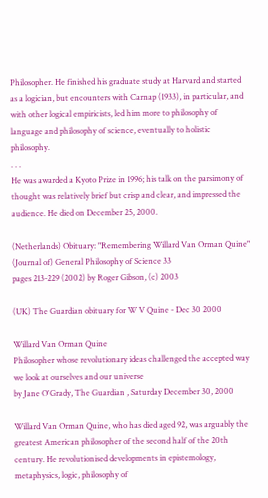Philosopher. He finished his graduate study at Harvard and started as a logician, but encounters with Carnap (1933), in particular, and with other logical empiricists, led him more to philosophy of language and philosophy of science, eventually to holistic philosophy.
. . .
He was awarded a Kyoto Prize in 1996; his talk on the parsimony of thought was relatively brief but crisp and clear, and impressed the audience. He died on December 25, 2000.

(Netherlands) Obituary: "Remembering Willard Van Orman Quine"
(Journal of) General Philosophy of Science 33
pages 213-229 (2002) by Roger Gibson, (c) 2003

(UK) The Guardian obituary for W V Quine - Dec 30 2000

Willard Van Orman Quine
Philosopher whose revolutionary ideas challenged the accepted way we look at ourselves and our universe
by Jane O'Grady, The Guardian , Saturday December 30, 2000

Willard Van Orman Quine, who has died aged 92, was arguably the greatest American philosopher of the second half of the 20th century. He revolutionised developments in epistemology, metaphysics, logic, philosophy of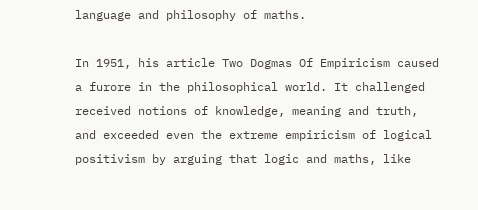language and philosophy of maths.

In 1951, his article Two Dogmas Of Empiricism caused a furore in the philosophical world. It challenged received notions of knowledge, meaning and truth, and exceeded even the extreme empiricism of logical positivism by arguing that logic and maths, like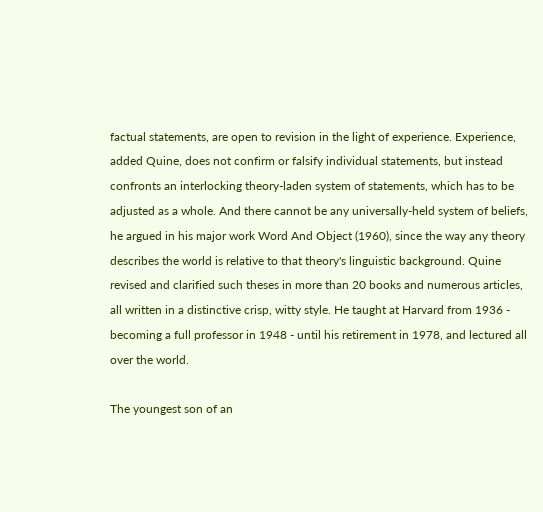factual statements, are open to revision in the light of experience. Experience, added Quine, does not confirm or falsify individual statements, but instead confronts an interlocking theory-laden system of statements, which has to be adjusted as a whole. And there cannot be any universally-held system of beliefs, he argued in his major work Word And Object (1960), since the way any theory describes the world is relative to that theory's linguistic background. Quine revised and clarified such theses in more than 20 books and numerous articles, all written in a distinctive crisp, witty style. He taught at Harvard from 1936 - becoming a full professor in 1948 - until his retirement in 1978, and lectured all over the world.

The youngest son of an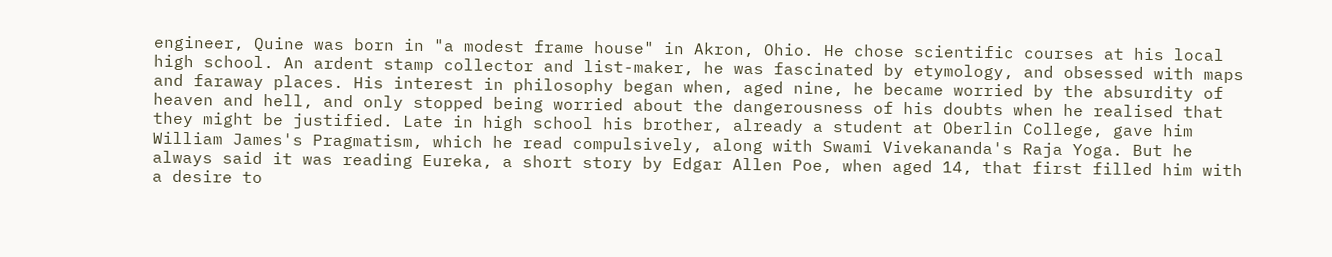engineer, Quine was born in "a modest frame house" in Akron, Ohio. He chose scientific courses at his local high school. An ardent stamp collector and list-maker, he was fascinated by etymology, and obsessed with maps and faraway places. His interest in philosophy began when, aged nine, he became worried by the absurdity of heaven and hell, and only stopped being worried about the dangerousness of his doubts when he realised that they might be justified. Late in high school his brother, already a student at Oberlin College, gave him William James's Pragmatism, which he read compulsively, along with Swami Vivekananda's Raja Yoga. But he always said it was reading Eureka, a short story by Edgar Allen Poe, when aged 14, that first filled him with a desire to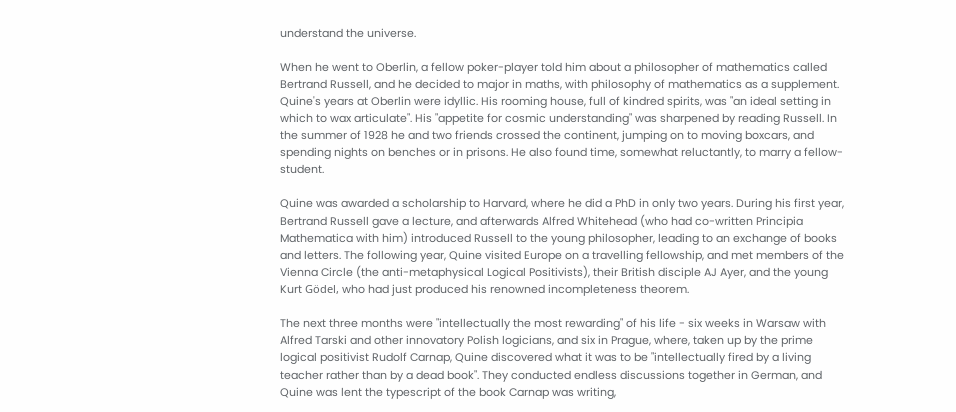understand the universe.

When he went to Oberlin, a fellow poker-player told him about a philosopher of mathematics called Bertrand Russell, and he decided to major in maths, with philosophy of mathematics as a supplement. Quine's years at Oberlin were idyllic. His rooming house, full of kindred spirits, was "an ideal setting in which to wax articulate". His "appetite for cosmic understanding" was sharpened by reading Russell. In the summer of 1928 he and two friends crossed the continent, jumping on to moving boxcars, and spending nights on benches or in prisons. He also found time, somewhat reluctantly, to marry a fellow-student.

Quine was awarded a scholarship to Harvard, where he did a PhD in only two years. During his first year, Bertrand Russell gave a lecture, and afterwards Alfred Whitehead (who had co-written Principia Mathematica with him) introduced Russell to the young philosopher, leading to an exchange of books and letters. The following year, Quine visited Europe on a travelling fellowship, and met members of the Vienna Circle (the anti-metaphysical Logical Positivists), their British disciple AJ Ayer, and the young Kurt Gödel, who had just produced his renowned incompleteness theorem.

The next three months were "intellectually the most rewarding" of his life - six weeks in Warsaw with Alfred Tarski and other innovatory Polish logicians, and six in Prague, where, taken up by the prime logical positivist Rudolf Carnap, Quine discovered what it was to be "intellectually fired by a living teacher rather than by a dead book". They conducted endless discussions together in German, and Quine was lent the typescript of the book Carnap was writing,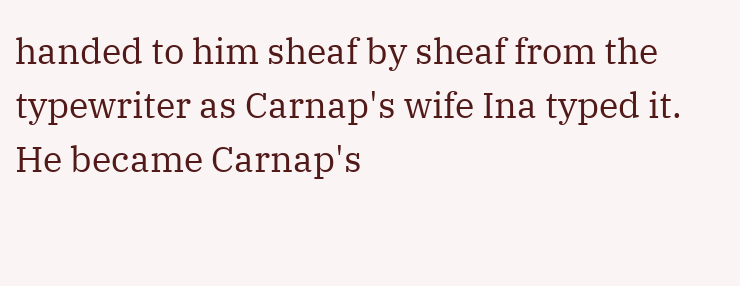handed to him sheaf by sheaf from the typewriter as Carnap's wife Ina typed it. He became Carnap's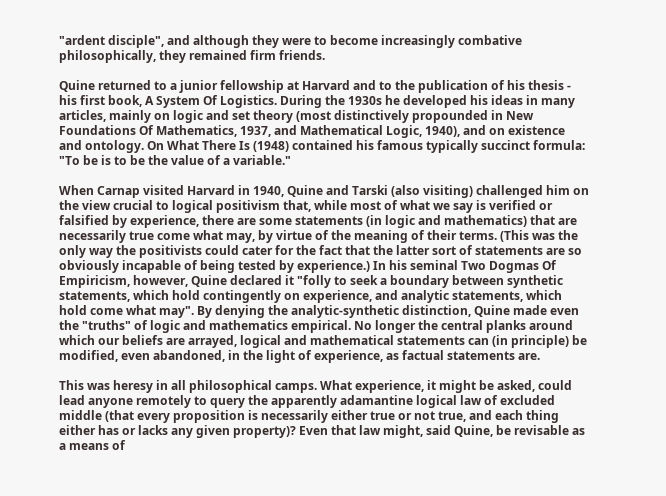"ardent disciple", and although they were to become increasingly combative philosophically, they remained firm friends.

Quine returned to a junior fellowship at Harvard and to the publication of his thesis - his first book, A System Of Logistics. During the 1930s he developed his ideas in many articles, mainly on logic and set theory (most distinctively propounded in New Foundations Of Mathematics, 1937, and Mathematical Logic, 1940), and on existence and ontology. On What There Is (1948) contained his famous typically succinct formula: "To be is to be the value of a variable."

When Carnap visited Harvard in 1940, Quine and Tarski (also visiting) challenged him on the view crucial to logical positivism that, while most of what we say is verified or falsified by experience, there are some statements (in logic and mathematics) that are necessarily true come what may, by virtue of the meaning of their terms. (This was the only way the positivists could cater for the fact that the latter sort of statements are so obviously incapable of being tested by experience.) In his seminal Two Dogmas Of Empiricism, however, Quine declared it "folly to seek a boundary between synthetic statements, which hold contingently on experience, and analytic statements, which hold come what may". By denying the analytic-synthetic distinction, Quine made even the "truths" of logic and mathematics empirical. No longer the central planks around which our beliefs are arrayed, logical and mathematical statements can (in principle) be modified, even abandoned, in the light of experience, as factual statements are.

This was heresy in all philosophical camps. What experience, it might be asked, could lead anyone remotely to query the apparently adamantine logical law of excluded middle (that every proposition is necessarily either true or not true, and each thing either has or lacks any given property)? Even that law might, said Quine, be revisable as a means of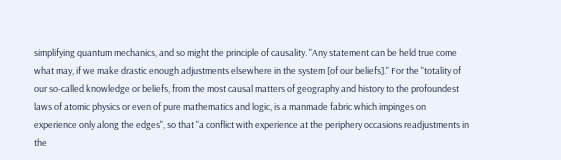simplifying quantum mechanics, and so might the principle of causality. "Any statement can be held true come what may, if we make drastic enough adjustments elsewhere in the system [of our beliefs]." For the "totality of our so-called knowledge or beliefs, from the most causal matters of geography and history to the profoundest laws of atomic physics or even of pure mathematics and logic, is a manmade fabric which impinges on experience only along the edges", so that "a conflict with experience at the periphery occasions readjustments in the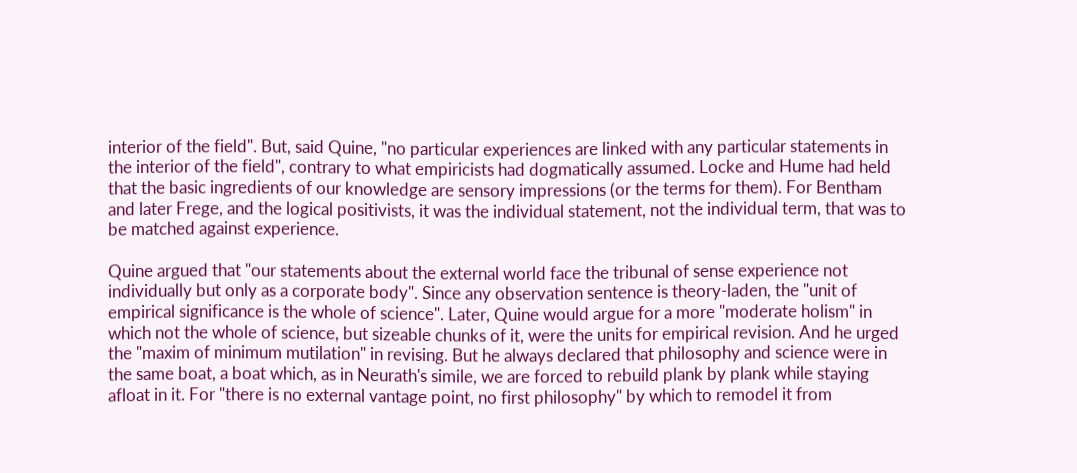interior of the field". But, said Quine, "no particular experiences are linked with any particular statements in the interior of the field", contrary to what empiricists had dogmatically assumed. Locke and Hume had held that the basic ingredients of our knowledge are sensory impressions (or the terms for them). For Bentham and later Frege, and the logical positivists, it was the individual statement, not the individual term, that was to be matched against experience.

Quine argued that "our statements about the external world face the tribunal of sense experience not individually but only as a corporate body". Since any observation sentence is theory-laden, the "unit of empirical significance is the whole of science". Later, Quine would argue for a more "moderate holism" in which not the whole of science, but sizeable chunks of it, were the units for empirical revision. And he urged the "maxim of minimum mutilation" in revising. But he always declared that philosophy and science were in the same boat, a boat which, as in Neurath's simile, we are forced to rebuild plank by plank while staying afloat in it. For "there is no external vantage point, no first philosophy" by which to remodel it from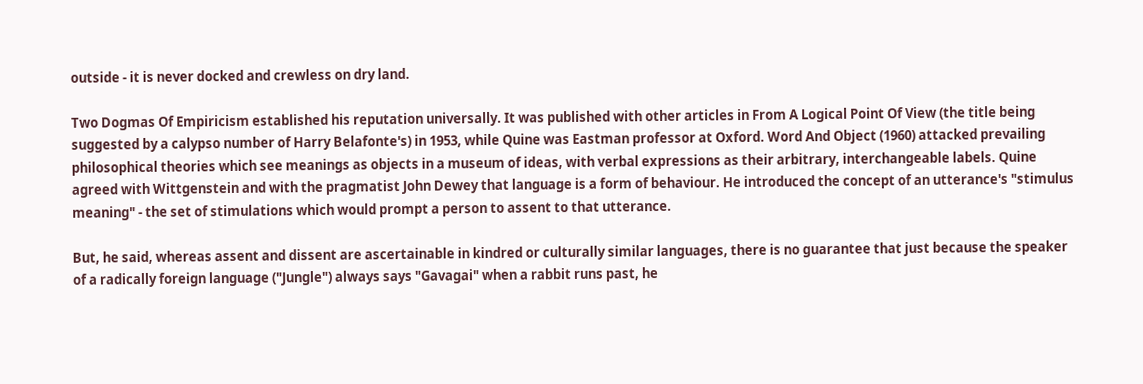outside - it is never docked and crewless on dry land.

Two Dogmas Of Empiricism established his reputation universally. It was published with other articles in From A Logical Point Of View (the title being suggested by a calypso number of Harry Belafonte's) in 1953, while Quine was Eastman professor at Oxford. Word And Object (1960) attacked prevailing philosophical theories which see meanings as objects in a museum of ideas, with verbal expressions as their arbitrary, interchangeable labels. Quine agreed with Wittgenstein and with the pragmatist John Dewey that language is a form of behaviour. He introduced the concept of an utterance's "stimulus meaning" - the set of stimulations which would prompt a person to assent to that utterance.

But, he said, whereas assent and dissent are ascertainable in kindred or culturally similar languages, there is no guarantee that just because the speaker of a radically foreign language ("Jungle") always says "Gavagai" when a rabbit runs past, he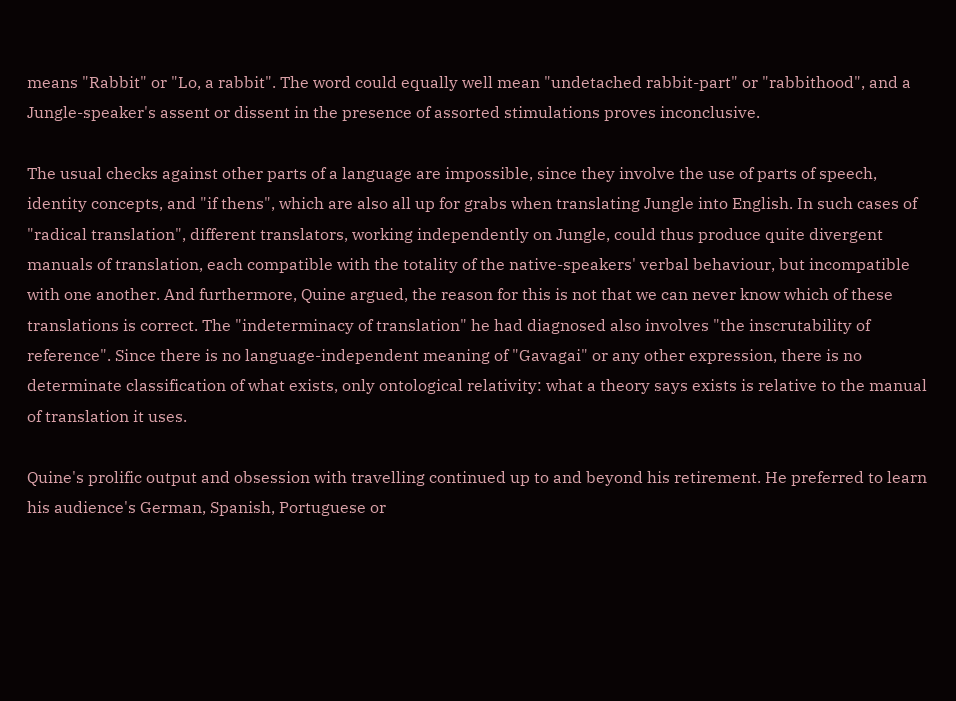means "Rabbit" or "Lo, a rabbit". The word could equally well mean "undetached rabbit-part" or "rabbithood", and a Jungle-speaker's assent or dissent in the presence of assorted stimulations proves inconclusive.

The usual checks against other parts of a language are impossible, since they involve the use of parts of speech, identity concepts, and "if thens", which are also all up for grabs when translating Jungle into English. In such cases of "radical translation", different translators, working independently on Jungle, could thus produce quite divergent manuals of translation, each compatible with the totality of the native-speakers' verbal behaviour, but incompatible with one another. And furthermore, Quine argued, the reason for this is not that we can never know which of these translations is correct. The "indeterminacy of translation" he had diagnosed also involves "the inscrutability of reference". Since there is no language-independent meaning of "Gavagai" or any other expression, there is no determinate classification of what exists, only ontological relativity: what a theory says exists is relative to the manual of translation it uses.

Quine's prolific output and obsession with travelling continued up to and beyond his retirement. He preferred to learn his audience's German, Spanish, Portuguese or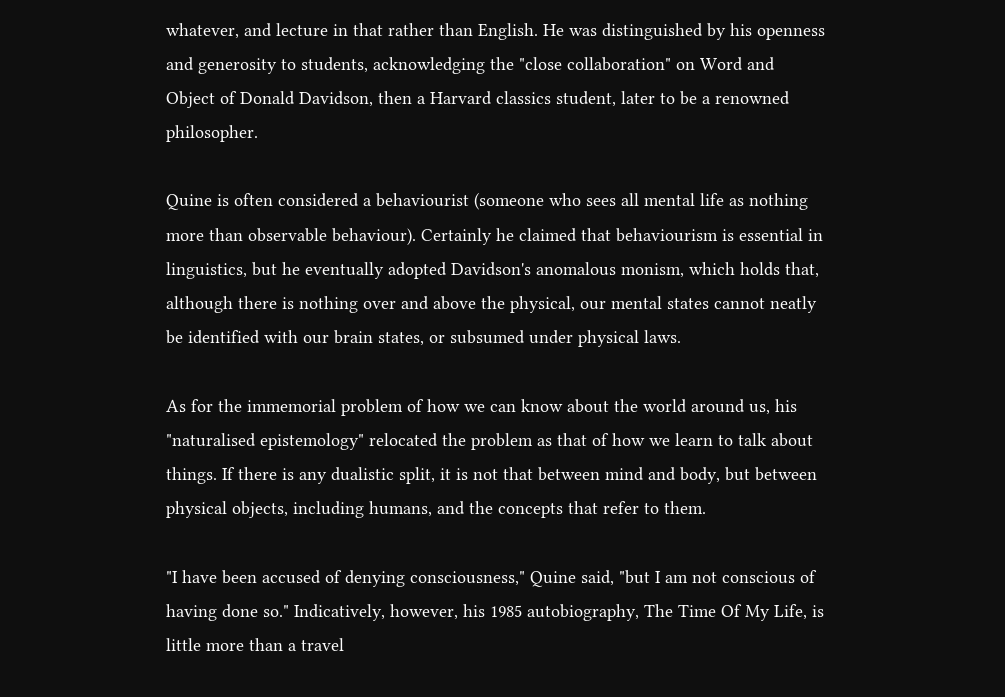whatever, and lecture in that rather than English. He was distinguished by his openness and generosity to students, acknowledging the "close collaboration" on Word and Object of Donald Davidson, then a Harvard classics student, later to be a renowned philosopher.

Quine is often considered a behaviourist (someone who sees all mental life as nothing more than observable behaviour). Certainly he claimed that behaviourism is essential in linguistics, but he eventually adopted Davidson's anomalous monism, which holds that, although there is nothing over and above the physical, our mental states cannot neatly be identified with our brain states, or subsumed under physical laws.

As for the immemorial problem of how we can know about the world around us, his "naturalised epistemology" relocated the problem as that of how we learn to talk about things. If there is any dualistic split, it is not that between mind and body, but between physical objects, including humans, and the concepts that refer to them.

"I have been accused of denying consciousness," Quine said, "but I am not conscious of having done so." Indicatively, however, his 1985 autobiography, The Time Of My Life, is little more than a travel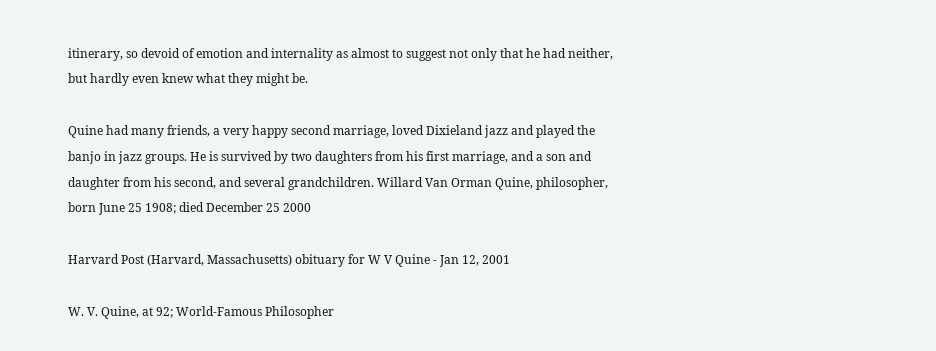itinerary, so devoid of emotion and internality as almost to suggest not only that he had neither, but hardly even knew what they might be.

Quine had many friends, a very happy second marriage, loved Dixieland jazz and played the banjo in jazz groups. He is survived by two daughters from his first marriage, and a son and daughter from his second, and several grandchildren. Willard Van Orman Quine, philosopher, born June 25 1908; died December 25 2000

Harvard Post (Harvard, Massachusetts) obituary for W V Quine - Jan 12, 2001

W. V. Quine, at 92; World-Famous Philosopher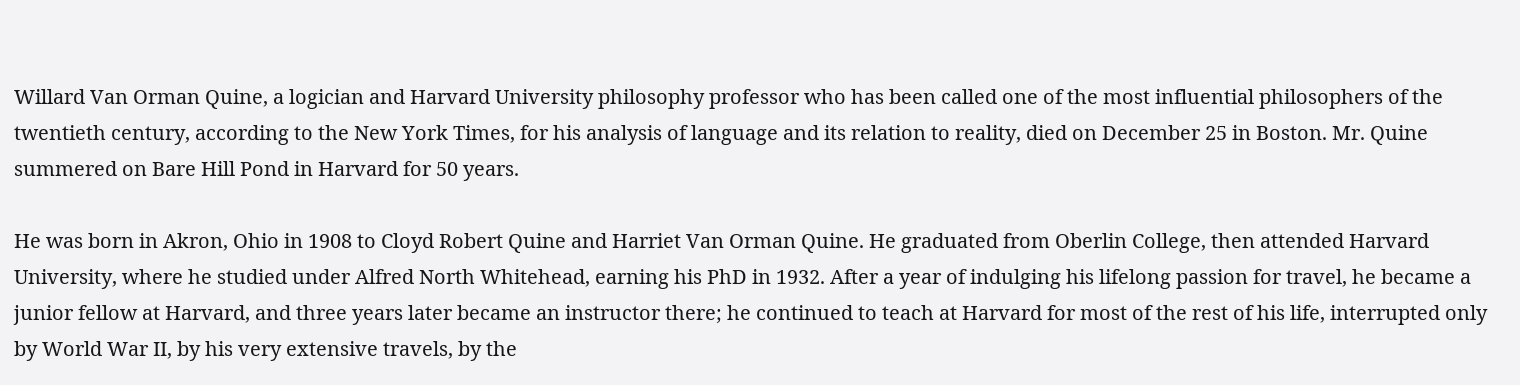Willard Van Orman Quine, a logician and Harvard University philosophy professor who has been called one of the most influential philosophers of the twentieth century, according to the New York Times, for his analysis of language and its relation to reality, died on December 25 in Boston. Mr. Quine summered on Bare Hill Pond in Harvard for 50 years.

He was born in Akron, Ohio in 1908 to Cloyd Robert Quine and Harriet Van Orman Quine. He graduated from Oberlin College, then attended Harvard University, where he studied under Alfred North Whitehead, earning his PhD in 1932. After a year of indulging his lifelong passion for travel, he became a junior fellow at Harvard, and three years later became an instructor there; he continued to teach at Harvard for most of the rest of his life, interrupted only by World War II, by his very extensive travels, by the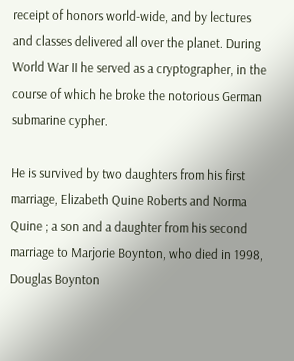receipt of honors world-wide, and by lectures and classes delivered all over the planet. During World War II he served as a cryptographer, in the course of which he broke the notorious German submarine cypher.

He is survived by two daughters from his first marriage, Elizabeth Quine Roberts and Norma Quine ; a son and a daughter from his second marriage to Marjorie Boynton, who died in 1998, Douglas Boynton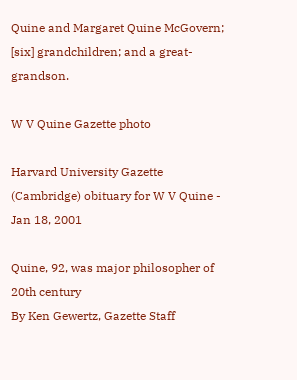Quine and Margaret Quine McGovern; [six] grandchildren; and a great-grandson.

W V Quine Gazette photo

Harvard University Gazette (Cambridge) obituary for W V Quine - Jan 18, 2001

Quine, 92, was major philosopher of 20th century
By Ken Gewertz, Gazette Staff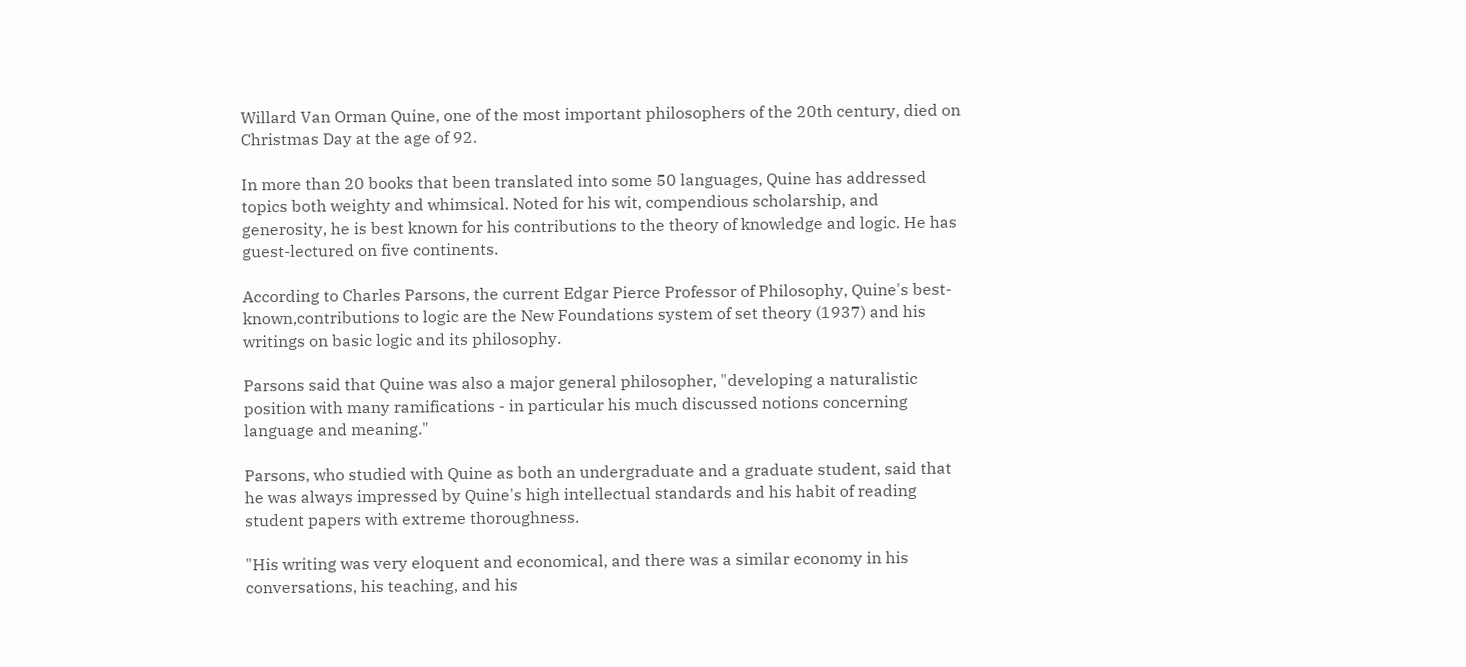Willard Van Orman Quine, one of the most important philosophers of the 20th century, died on Christmas Day at the age of 92.

In more than 20 books that been translated into some 50 languages, Quine has addressed topics both weighty and whimsical. Noted for his wit, compendious scholarship, and generosity, he is best known for his contributions to the theory of knowledge and logic. He has guest-lectured on five continents.

According to Charles Parsons, the current Edgar Pierce Professor of Philosophy, Quine's best-known,contributions to logic are the New Foundations system of set theory (1937) and his writings on basic logic and its philosophy.

Parsons said that Quine was also a major general philosopher, "developing a naturalistic position with many ramifications - in particular his much discussed notions concerning language and meaning."

Parsons, who studied with Quine as both an undergraduate and a graduate student, said that he was always impressed by Quine's high intellectual standards and his habit of reading student papers with extreme thoroughness.

"His writing was very eloquent and economical, and there was a similar economy in his conversations, his teaching, and his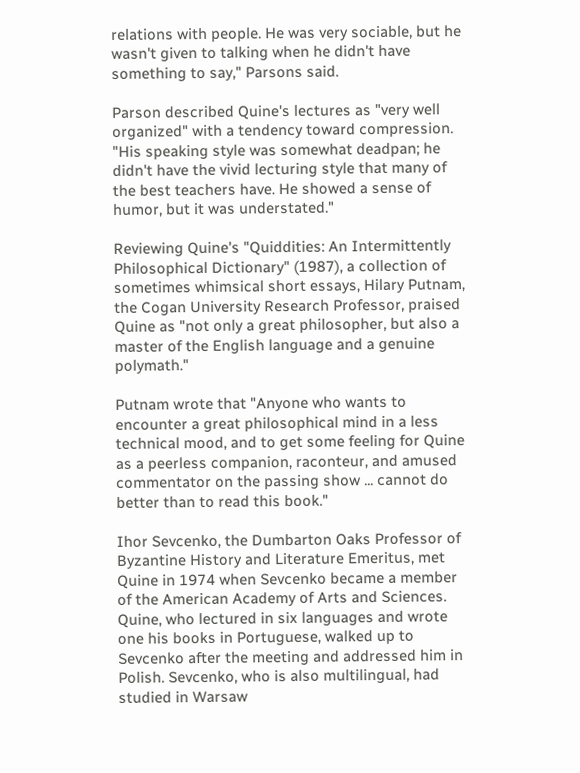relations with people. He was very sociable, but he wasn't given to talking when he didn't have something to say," Parsons said.

Parson described Quine's lectures as "very well organized" with a tendency toward compression. "His speaking style was somewhat deadpan; he didn't have the vivid lecturing style that many of the best teachers have. He showed a sense of humor, but it was understated."

Reviewing Quine's "Quiddities: An Intermittently Philosophical Dictionary" (1987), a collection of sometimes whimsical short essays, Hilary Putnam, the Cogan University Research Professor, praised Quine as "not only a great philosopher, but also a master of the English language and a genuine polymath."

Putnam wrote that "Anyone who wants to encounter a great philosophical mind in a less technical mood, and to get some feeling for Quine as a peerless companion, raconteur, and amused commentator on the passing show ... cannot do better than to read this book."

Ihor Sevcenko, the Dumbarton Oaks Professor of Byzantine History and Literature Emeritus, met Quine in 1974 when Sevcenko became a member of the American Academy of Arts and Sciences. Quine, who lectured in six languages and wrote one his books in Portuguese, walked up to Sevcenko after the meeting and addressed him in Polish. Sevcenko, who is also multilingual, had studied in Warsaw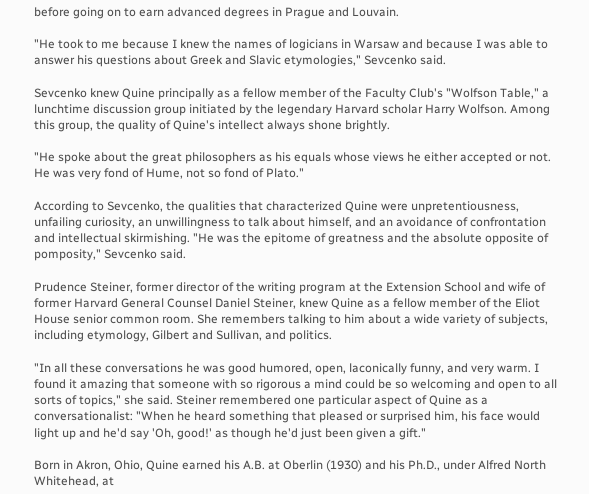before going on to earn advanced degrees in Prague and Louvain.

"He took to me because I knew the names of logicians in Warsaw and because I was able to answer his questions about Greek and Slavic etymologies," Sevcenko said.

Sevcenko knew Quine principally as a fellow member of the Faculty Club's "Wolfson Table," a lunchtime discussion group initiated by the legendary Harvard scholar Harry Wolfson. Among this group, the quality of Quine's intellect always shone brightly.

"He spoke about the great philosophers as his equals whose views he either accepted or not. He was very fond of Hume, not so fond of Plato."

According to Sevcenko, the qualities that characterized Quine were unpretentiousness, unfailing curiosity, an unwillingness to talk about himself, and an avoidance of confrontation and intellectual skirmishing. "He was the epitome of greatness and the absolute opposite of pomposity," Sevcenko said.

Prudence Steiner, former director of the writing program at the Extension School and wife of former Harvard General Counsel Daniel Steiner, knew Quine as a fellow member of the Eliot House senior common room. She remembers talking to him about a wide variety of subjects, including etymology, Gilbert and Sullivan, and politics.

"In all these conversations he was good humored, open, laconically funny, and very warm. I found it amazing that someone with so rigorous a mind could be so welcoming and open to all sorts of topics," she said. Steiner remembered one particular aspect of Quine as a conversationalist: "When he heard something that pleased or surprised him, his face would light up and he'd say 'Oh, good!' as though he'd just been given a gift."

Born in Akron, Ohio, Quine earned his A.B. at Oberlin (1930) and his Ph.D., under Alfred North Whitehead, at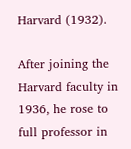Harvard (1932).

After joining the Harvard faculty in 1936, he rose to full professor in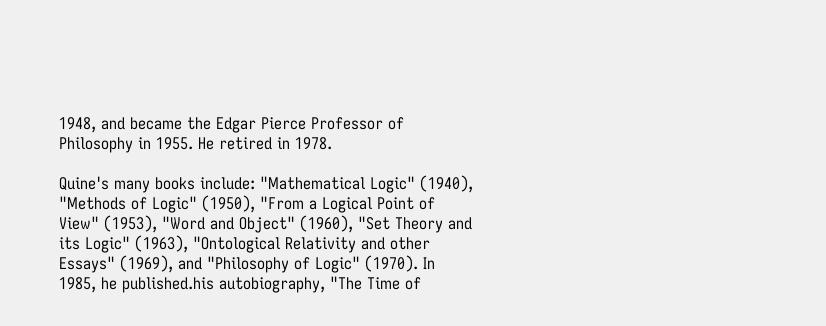1948, and became the Edgar Pierce Professor of Philosophy in 1955. He retired in 1978.

Quine's many books include: "Mathematical Logic" (1940), "Methods of Logic" (1950), "From a Logical Point of View" (1953), "Word and Object" (1960), "Set Theory and its Logic" (1963), "Ontological Relativity and other Essays" (1969), and "Philosophy of Logic" (1970). In 1985, he published.his autobiography, "The Time of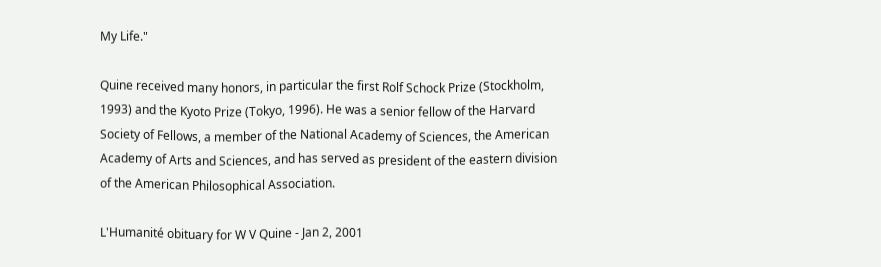My Life."

Quine received many honors, in particular the first Rolf Schock Prize (Stockholm, 1993) and the Kyoto Prize (Tokyo, 1996). He was a senior fellow of the Harvard Society of Fellows, a member of the National Academy of Sciences, the American Academy of Arts and Sciences, and has served as president of the eastern division of the American Philosophical Association.

L'Humanité obituary for W V Quine - Jan 2, 2001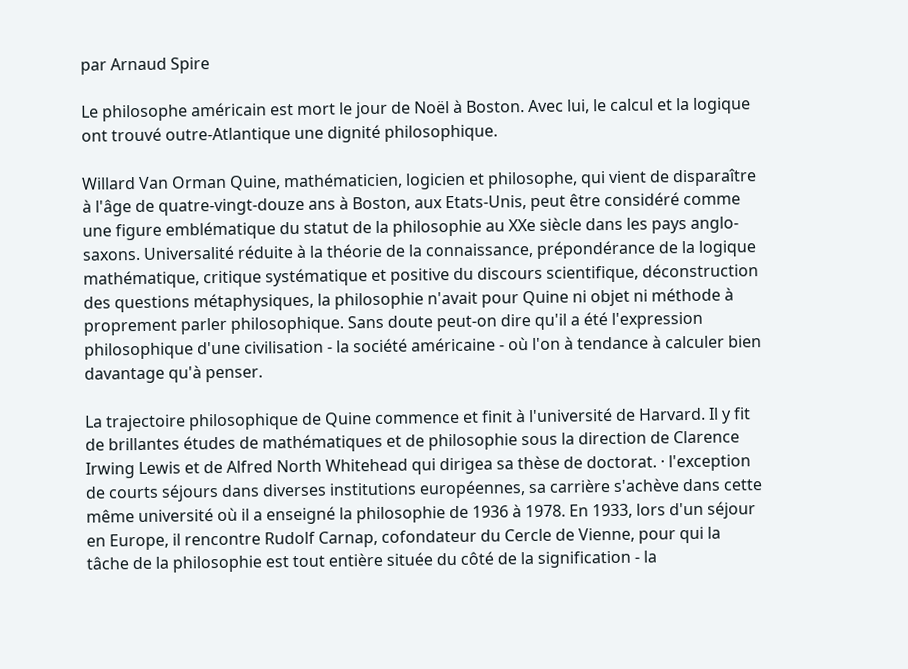par Arnaud Spire

Le philosophe américain est mort le jour de Noël à Boston. Avec lui, le calcul et la logique ont trouvé outre-Atlantique une dignité philosophique.

Willard Van Orman Quine, mathématicien, logicien et philosophe, qui vient de disparaître à l'âge de quatre-vingt-douze ans à Boston, aux Etats-Unis, peut être considéré comme une figure emblématique du statut de la philosophie au XXe siècle dans les pays anglo-saxons. Universalité réduite à la théorie de la connaissance, prépondérance de la logique mathématique, critique systématique et positive du discours scientifique, déconstruction des questions métaphysiques, la philosophie n'avait pour Quine ni objet ni méthode à proprement parler philosophique. Sans doute peut-on dire qu'il a été l'expression philosophique d'une civilisation - la société américaine - où l'on à tendance à calculer bien davantage qu'à penser.

La trajectoire philosophique de Quine commence et finit à l'université de Harvard. Il y fit de brillantes études de mathématiques et de philosophie sous la direction de Clarence Irwing Lewis et de Alfred North Whitehead qui dirigea sa thèse de doctorat. · l'exception de courts séjours dans diverses institutions européennes, sa carrière s'achève dans cette même université où il a enseigné la philosophie de 1936 à 1978. En 1933, lors d'un séjour en Europe, il rencontre Rudolf Carnap, cofondateur du Cercle de Vienne, pour qui la tâche de la philosophie est tout entière située du côté de la signification - la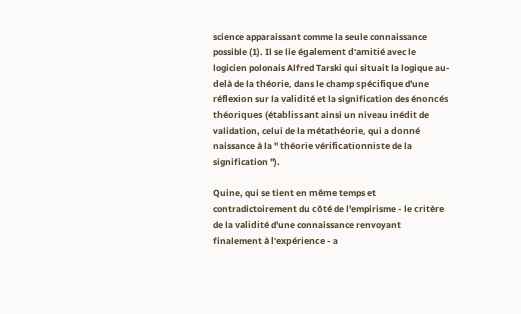science apparaissant comme la seule connaissance possible (1). Il se lie également d'amitié avec le logicien polonais Alfred Tarski qui situait la logique au-delà de la théorie, dans le champ spécifique d'une réflexion sur la validité et la signification des énoncés théoriques (établissant ainsi un niveau inédit de validation, celui de la métathéorie, qui a donné naissance à la " théorie vérificationniste de la signification ").

Quine, qui se tient en même temps et contradictoirement du côté de l'empirisme - le critère de la validité d'une connaissance renvoyant finalement à l'expérience - a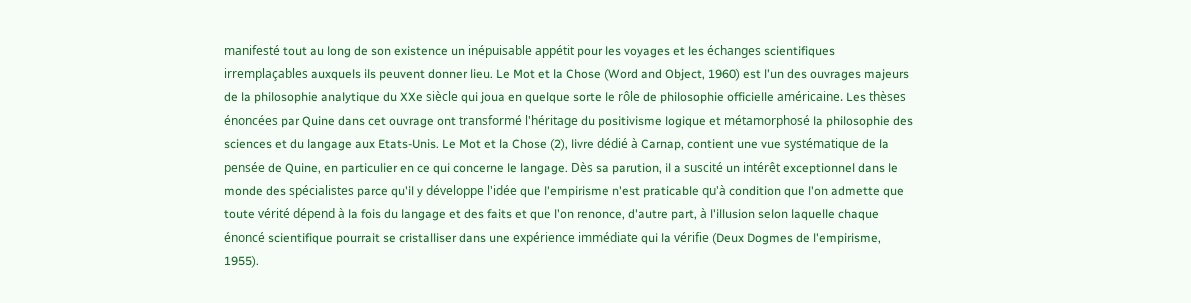manifesté tout au long de son existence un inépuisable appétit pour les voyages et les échanges scientifiques irremplaçables auxquels ils peuvent donner lieu. Le Mot et la Chose (Word and Object, 1960) est l'un des ouvrages majeurs de la philosophie analytique du XXe siècle qui joua en quelque sorte le rôle de philosophie officielle américaine. Les thèses énoncées par Quine dans cet ouvrage ont transformé l'héritage du positivisme logique et métamorphosé la philosophie des sciences et du langage aux Etats-Unis. Le Mot et la Chose (2), livre dédié à Carnap, contient une vue systématique de la pensée de Quine, en particulier en ce qui concerne le langage. Dès sa parution, il a suscité un intérêt exceptionnel dans le monde des spécialistes parce qu'il y développe l'idée que l'empirisme n'est praticable qu'à condition que l'on admette que toute vérité dépend à la fois du langage et des faits et que l'on renonce, d'autre part, à l'illusion selon laquelle chaque énoncé scientifique pourrait se cristalliser dans une expérience immédiate qui la vérifie (Deux Dogmes de l'empirisme, 1955).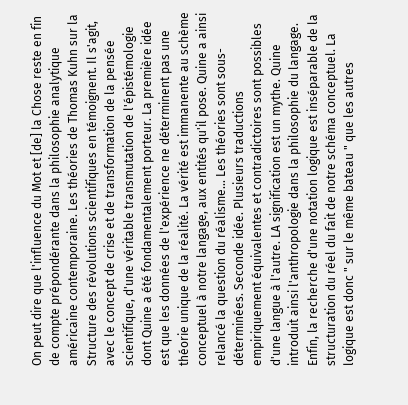On peut dire que l'influence du Mot et [de] la Chose reste en fin de compte prépondérante dans la philosophie analytique américaine contemporaine. Les théories de Thomas Kuhn sur la Structure des révolutions scientifiques en témoignent. Il s'agit, avec le concept de crise et de transformation de la pensée scientifique, d'une véritable transmutation de l'épistémologie dont Quine a été fondamentalement porteur. La première idée est que les données de l'expérience ne déterminent pas une théorie unique de la réalité. La vérité est immanente au schème conceptuel à notre langage, aux entités qu'il pose. Quine a ainsi relancé la question du réalisme... Les théories sont sous-déterminées. Seconde idée. Plusieurs traductions empiriquement équivalentes et contradictoires sont possibles d'une langue à l'autre. LA signification est un mythe. Quine introduit ainsi l'anthropologie dans la philosophie du langage. Enfin, la recherche d'une notation logique est inséparable de la structuration du réel du fait de notre schéma conceptuel. La logique est donc " sur le même bateau " que les autres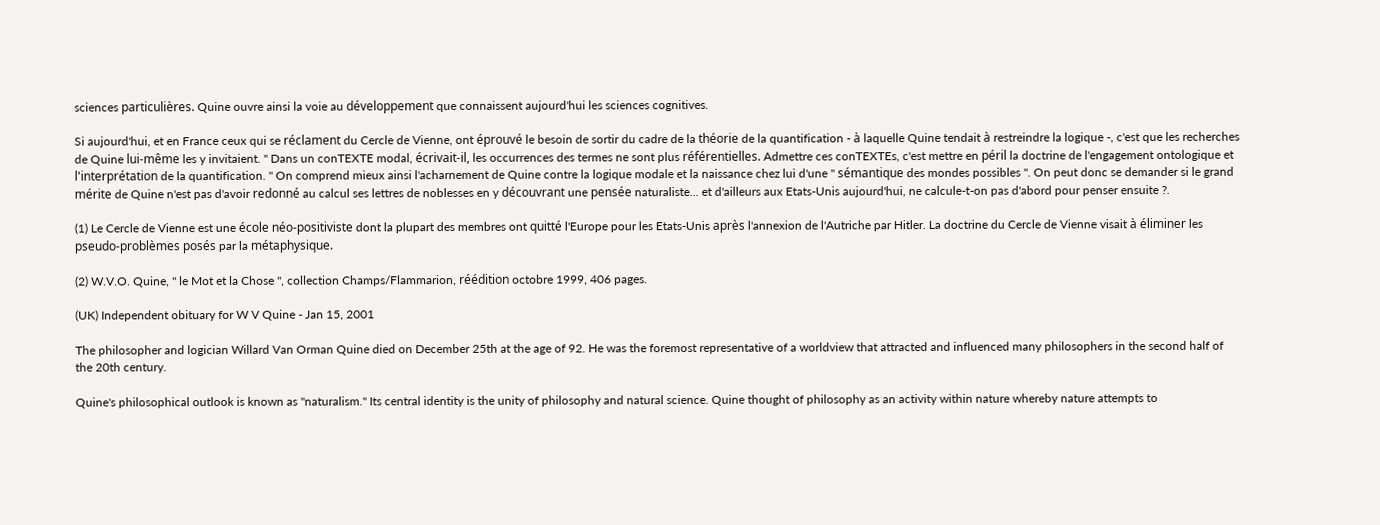sciences particulières. Quine ouvre ainsi la voie au développement que connaissent aujourd'hui les sciences cognitives.

Si aujourd'hui, et en France ceux qui se réclament du Cercle de Vienne, ont éprouvé le besoin de sortir du cadre de la théorie de la quantification - à laquelle Quine tendait à restreindre la logique -, c'est que les recherches de Quine lui-même les y invitaient. " Dans un conTEXTE modal, écrivait-il, les occurrences des termes ne sont plus référentielles. Admettre ces conTEXTEs, c'est mettre en péril la doctrine de l'engagement ontologique et l'interprétation de la quantification. " On comprend mieux ainsi l'acharnement de Quine contre la logique modale et la naissance chez lui d'une " sémantique des mondes possibles ". On peut donc se demander si le grand mérite de Quine n'est pas d'avoir redonné au calcul ses lettres de noblesses en y découvrant une pensée naturaliste... et d'ailleurs aux Etats-Unis aujourd'hui, ne calcule-t-on pas d'abord pour penser ensuite ?.

(1) Le Cercle de Vienne est une école néo-positiviste dont la plupart des membres ont quitté l'Europe pour les Etats-Unis après l'annexion de l'Autriche par Hitler. La doctrine du Cercle de Vienne visait à éliminer les pseudo-problèmes posés par la métaphysique.

(2) W.V.O. Quine, " le Mot et la Chose ", collection Champs/Flammarion, réédition octobre 1999, 406 pages.

(UK) Independent obituary for W V Quine - Jan 15, 2001

The philosopher and logician Willard Van Orman Quine died on December 25th at the age of 92. He was the foremost representative of a worldview that attracted and influenced many philosophers in the second half of the 20th century.

Quine's philosophical outlook is known as "naturalism." Its central identity is the unity of philosophy and natural science. Quine thought of philosophy as an activity within nature whereby nature attempts to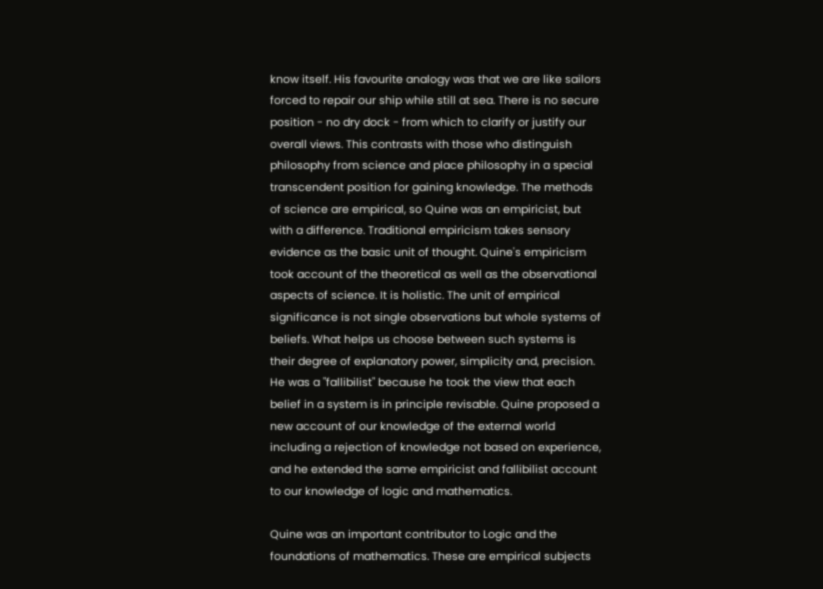know itself. His favourite analogy was that we are like sailors forced to repair our ship while still at sea. There is no secure position - no dry dock - from which to clarify or justify our overall views. This contrasts with those who distinguish philosophy from science and place philosophy in a special transcendent position for gaining knowledge. The methods of science are empirical, so Quine was an empiricist, but with a difference. Traditional empiricism takes sensory evidence as the basic unit of thought. Quine's empiricism took account of the theoretical as well as the observational aspects of science. It is holistic. The unit of empirical significance is not single observations but whole systems of beliefs. What helps us choose between such systems is their degree of explanatory power, simplicity and, precision. He was a "fallibilist" because he took the view that each belief in a system is in principle revisable. Quine proposed a new account of our knowledge of the external world including a rejection of knowledge not based on experience, and he extended the same empiricist and fallibilist account to our knowledge of logic and mathematics.

Quine was an important contributor to Logic and the foundations of mathematics. These are empirical subjects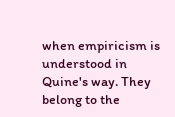when empiricism is understood in Quine's way. They belong to the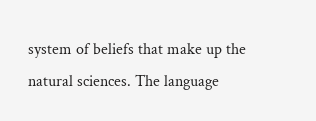system of beliefs that make up the natural sciences. The language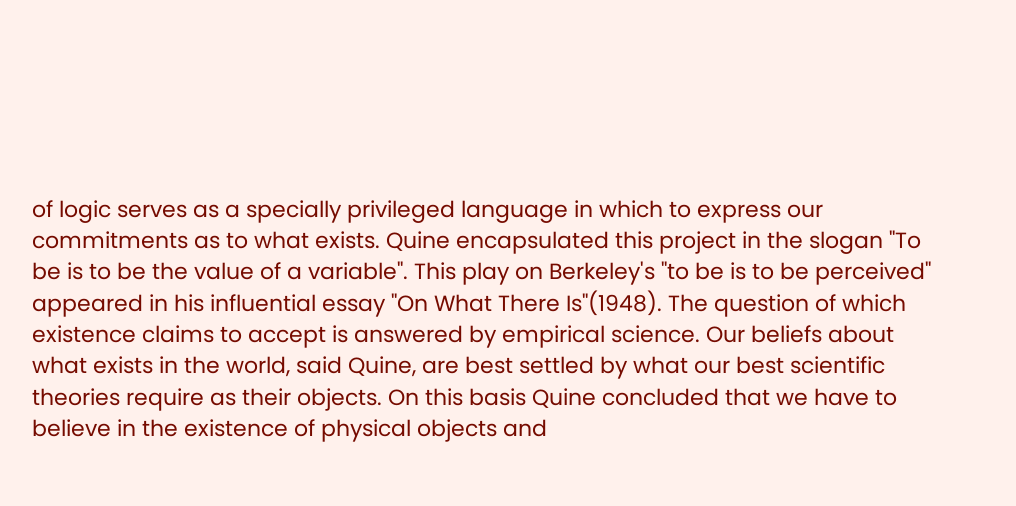of logic serves as a specially privileged language in which to express our commitments as to what exists. Quine encapsulated this project in the slogan "To be is to be the value of a variable". This play on Berkeley's "to be is to be perceived" appeared in his influential essay "On What There Is"(1948). The question of which existence claims to accept is answered by empirical science. Our beliefs about what exists in the world, said Quine, are best settled by what our best scientific theories require as their objects. On this basis Quine concluded that we have to believe in the existence of physical objects and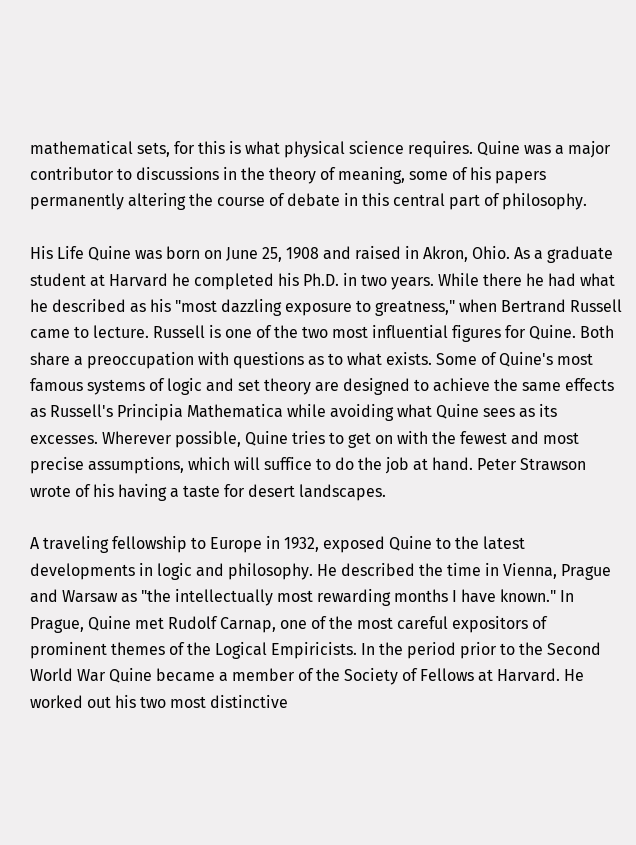mathematical sets, for this is what physical science requires. Quine was a major contributor to discussions in the theory of meaning, some of his papers permanently altering the course of debate in this central part of philosophy.

His Life Quine was born on June 25, 1908 and raised in Akron, Ohio. As a graduate student at Harvard he completed his Ph.D. in two years. While there he had what he described as his "most dazzling exposure to greatness," when Bertrand Russell came to lecture. Russell is one of the two most influential figures for Quine. Both share a preoccupation with questions as to what exists. Some of Quine's most famous systems of logic and set theory are designed to achieve the same effects as Russell's Principia Mathematica while avoiding what Quine sees as its excesses. Wherever possible, Quine tries to get on with the fewest and most precise assumptions, which will suffice to do the job at hand. Peter Strawson wrote of his having a taste for desert landscapes.

A traveling fellowship to Europe in 1932, exposed Quine to the latest developments in logic and philosophy. He described the time in Vienna, Prague and Warsaw as "the intellectually most rewarding months I have known." In Prague, Quine met Rudolf Carnap, one of the most careful expositors of prominent themes of the Logical Empiricists. In the period prior to the Second World War Quine became a member of the Society of Fellows at Harvard. He worked out his two most distinctive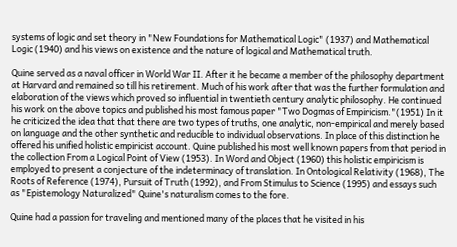systems of logic and set theory in "New Foundations for Mathematical Logic" (1937) and Mathematical Logic (1940) and his views on existence and the nature of logical and Mathematical truth.

Quine served as a naval officer in World War II. After it he became a member of the philosophy department at Harvard and remained so till his retirement. Much of his work after that was the further formulation and elaboration of the views which proved so influential in twentieth century analytic philosophy. He continued his work on the above topics and published his most famous paper "Two Dogmas of Empiricism."(1951) In it he criticized the idea that that there are two types of truths, one analytic, non-empirical and merely based on language and the other synthetic and reducible to individual observations. In place of this distinction he offered his unified holistic empiricist account. Quine published his most well known papers from that period in the collection From a Logical Point of View (1953). In Word and Object (1960) this holistic empiricism is employed to present a conjecture of the indeterminacy of translation. In Ontological Relativity (1968), The Roots of Reference (1974), Pursuit of Truth (1992), and From Stimulus to Science (1995) and essays such as "Epistemology Naturalized" Quine's naturalism comes to the fore.

Quine had a passion for traveling and mentioned many of the places that he visited in his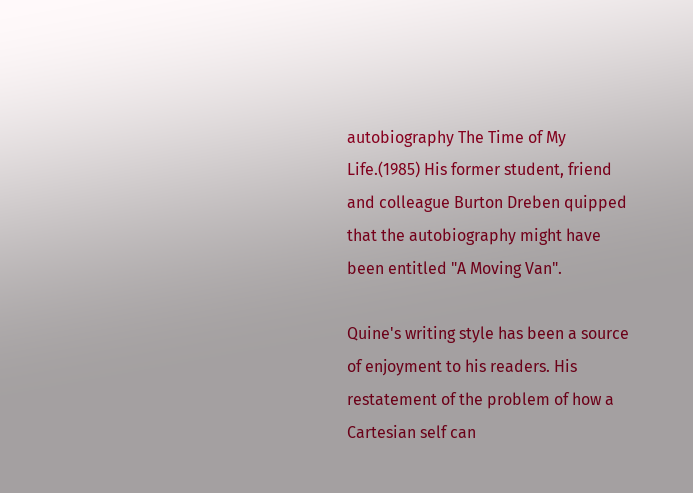autobiography The Time of My Life.(1985) His former student, friend and colleague Burton Dreben quipped that the autobiography might have been entitled "A Moving Van".

Quine's writing style has been a source of enjoyment to his readers. His restatement of the problem of how a Cartesian self can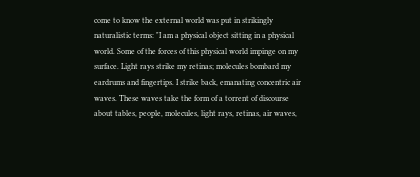come to know the external world was put in strikingly naturalistic terms: "I am a physical object sitting in a physical world. Some of the forces of this physical world impinge on my surface. Light rays strike my retinas; molecules bombard my eardrums and fingertips. I strike back, emanating concentric air waves. These waves take the form of a torrent of discourse about tables, people, molecules, light rays, retinas, air waves,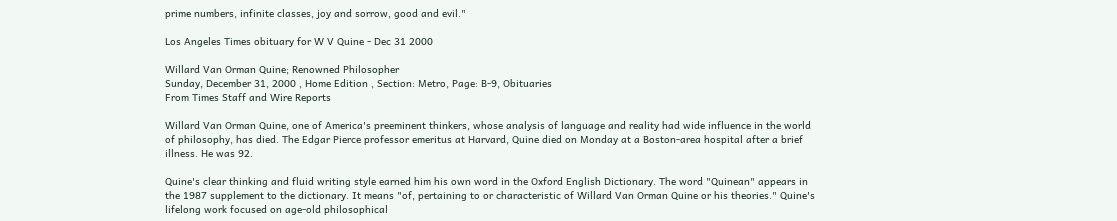prime numbers, infinite classes, joy and sorrow, good and evil."

Los Angeles Times obituary for W V Quine - Dec 31 2000

Willard Van Orman Quine; Renowned Philosopher
Sunday, December 31, 2000 , Home Edition , Section: Metro, Page: B-9, Obituaries
From Times Staff and Wire Reports

Willard Van Orman Quine, one of America's preeminent thinkers, whose analysis of language and reality had wide influence in the world of philosophy, has died. The Edgar Pierce professor emeritus at Harvard, Quine died on Monday at a Boston-area hospital after a brief illness. He was 92.

Quine's clear thinking and fluid writing style earned him his own word in the Oxford English Dictionary. The word "Quinean" appears in the 1987 supplement to the dictionary. It means "of, pertaining to or characteristic of Willard Van Orman Quine or his theories." Quine's lifelong work focused on age-old philosophical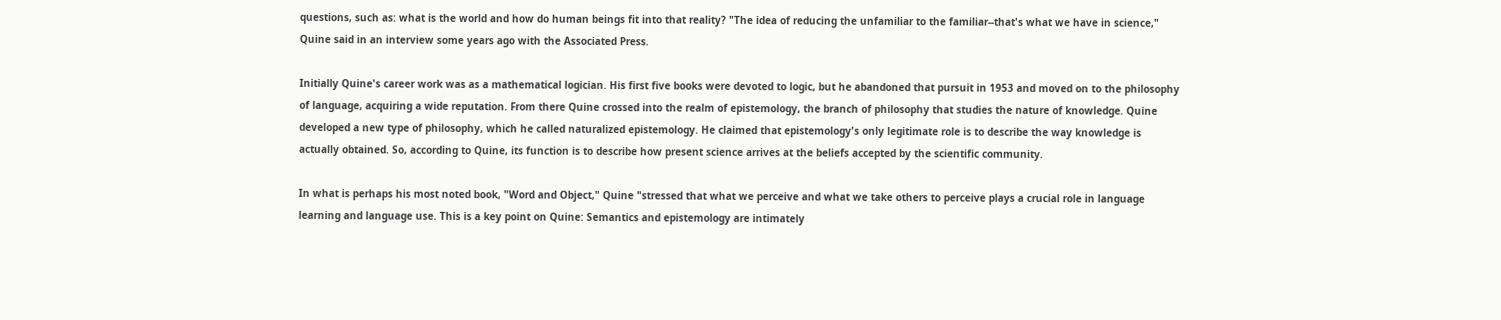questions, such as: what is the world and how do human beings fit into that reality? "The idea of reducing the unfamiliar to the familiar--that's what we have in science," Quine said in an interview some years ago with the Associated Press.

Initially Quine's career work was as a mathematical logician. His first five books were devoted to logic, but he abandoned that pursuit in 1953 and moved on to the philosophy of language, acquiring a wide reputation. From there Quine crossed into the realm of epistemology, the branch of philosophy that studies the nature of knowledge. Quine developed a new type of philosophy, which he called naturalized epistemology. He claimed that epistemology's only legitimate role is to describe the way knowledge is actually obtained. So, according to Quine, its function is to describe how present science arrives at the beliefs accepted by the scientific community.

In what is perhaps his most noted book, "Word and Object," Quine "stressed that what we perceive and what we take others to perceive plays a crucial role in language learning and language use. This is a key point on Quine: Semantics and epistemology are intimately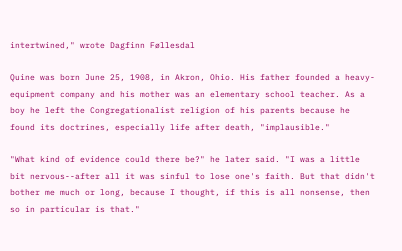intertwined," wrote Dagfinn Føllesdal

Quine was born June 25, 1908, in Akron, Ohio. His father founded a heavy-equipment company and his mother was an elementary school teacher. As a boy he left the Congregationalist religion of his parents because he found its doctrines, especially life after death, "implausible."

"What kind of evidence could there be?" he later said. "I was a little bit nervous--after all it was sinful to lose one's faith. But that didn't bother me much or long, because I thought, if this is all nonsense, then so in particular is that."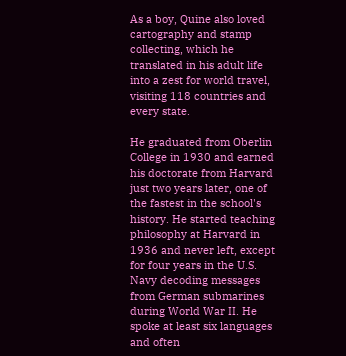As a boy, Quine also loved cartography and stamp collecting, which he translated in his adult life into a zest for world travel, visiting 118 countries and every state.

He graduated from Oberlin College in 1930 and earned his doctorate from Harvard just two years later, one of the fastest in the school's history. He started teaching philosophy at Harvard in 1936 and never left, except for four years in the U.S. Navy decoding messages from German submarines during World War II. He spoke at least six languages and often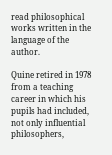read philosophical works written in the language of the author.

Quine retired in 1978 from a teaching career in which his pupils had included, not only influential philosophers,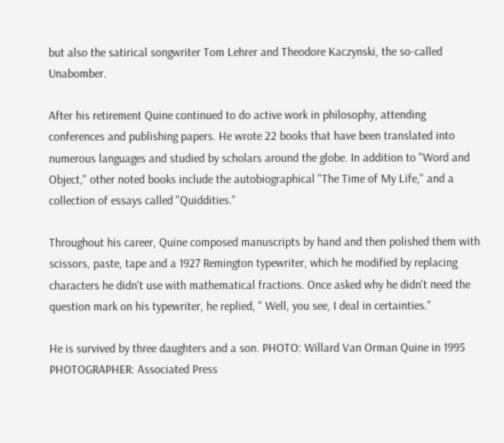but also the satirical songwriter Tom Lehrer and Theodore Kaczynski, the so-called Unabomber.

After his retirement Quine continued to do active work in philosophy, attending conferences and publishing papers. He wrote 22 books that have been translated into numerous languages and studied by scholars around the globe. In addition to "Word and Object," other noted books include the autobiographical "The Time of My Life," and a collection of essays called "Quiddities."

Throughout his career, Quine composed manuscripts by hand and then polished them with scissors, paste, tape and a 1927 Remington typewriter, which he modified by replacing characters he didn't use with mathematical fractions. Once asked why he didn't need the question mark on his typewriter, he replied, " Well, you see, I deal in certainties."

He is survived by three daughters and a son. PHOTO: Willard Van Orman Quine in 1995 PHOTOGRAPHER: Associated Press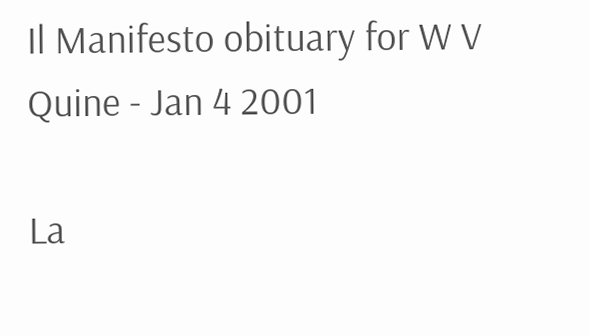Il Manifesto obituary for W V Quine - Jan 4 2001

La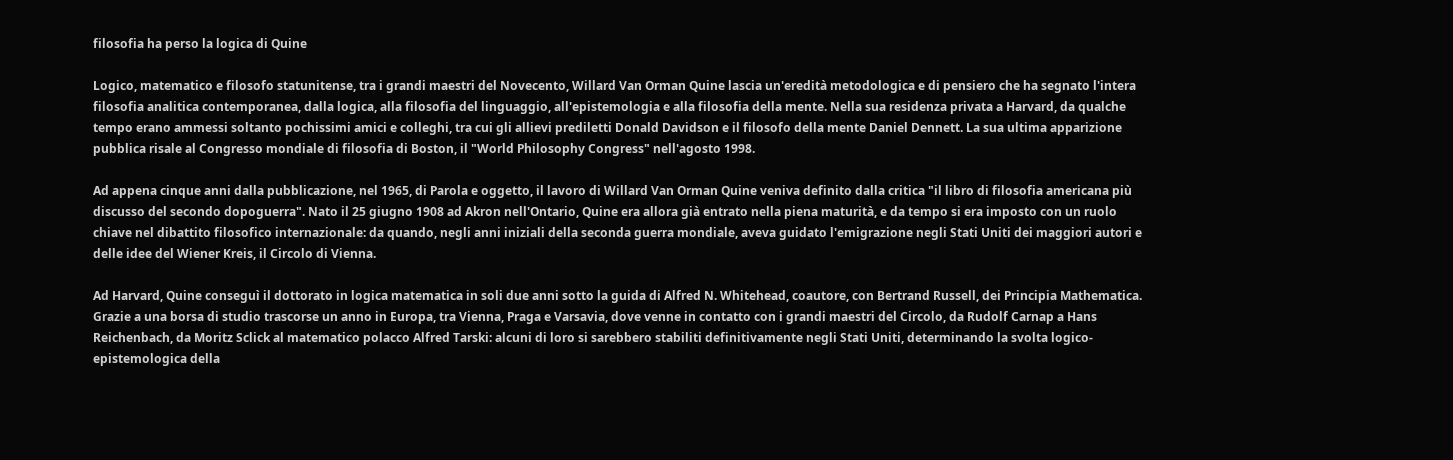filosofia ha perso la logica di Quine

Logico, matematico e filosofo statunitense, tra i grandi maestri del Novecento, Willard Van Orman Quine lascia un'eredità metodologica e di pensiero che ha segnato l'intera filosofia analitica contemporanea, dalla logica, alla filosofia del linguaggio, all'epistemologia e alla filosofia della mente. Nella sua residenza privata a Harvard, da qualche tempo erano ammessi soltanto pochissimi amici e colleghi, tra cui gli allievi prediletti Donald Davidson e il filosofo della mente Daniel Dennett. La sua ultima apparizione pubblica risale al Congresso mondiale di filosofia di Boston, il "World Philosophy Congress" nell'agosto 1998.

Ad appena cinque anni dalla pubblicazione, nel 1965, di Parola e oggetto, il lavoro di Willard Van Orman Quine veniva definito dalla critica "il libro di filosofia americana più discusso del secondo dopoguerra". Nato il 25 giugno 1908 ad Akron nell'Ontario, Quine era allora già entrato nella piena maturità, e da tempo si era imposto con un ruolo chiave nel dibattito filosofico internazionale: da quando, negli anni iniziali della seconda guerra mondiale, aveva guidato l'emigrazione negli Stati Uniti dei maggiori autori e delle idee del Wiener Kreis, il Circolo di Vienna.

Ad Harvard, Quine conseguì il dottorato in logica matematica in soli due anni sotto la guida di Alfred N. Whitehead, coautore, con Bertrand Russell, dei Principia Mathematica. Grazie a una borsa di studio trascorse un anno in Europa, tra Vienna, Praga e Varsavia, dove venne in contatto con i grandi maestri del Circolo, da Rudolf Carnap a Hans Reichenbach, da Moritz Sclick al matematico polacco Alfred Tarski: alcuni di loro si sarebbero stabiliti definitivamente negli Stati Uniti, determinando la svolta logico-epistemologica della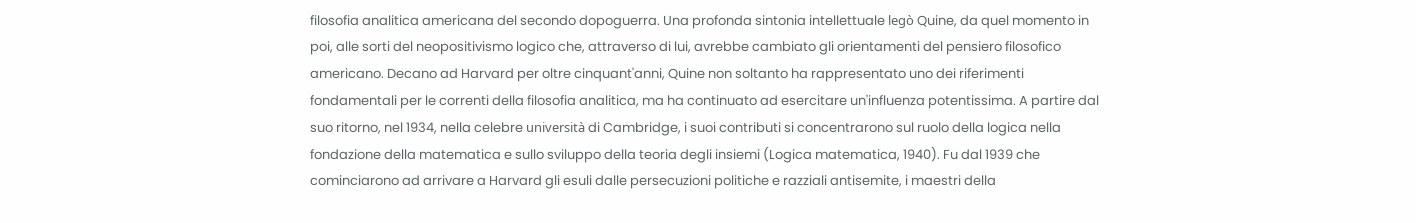filosofia analitica americana del secondo dopoguerra. Una profonda sintonia intellettuale legò Quine, da quel momento in poi, alle sorti del neopositivismo logico che, attraverso di lui, avrebbe cambiato gli orientamenti del pensiero filosofico americano. Decano ad Harvard per oltre cinquant'anni, Quine non soltanto ha rappresentato uno dei riferimenti fondamentali per le correnti della filosofia analitica, ma ha continuato ad esercitare un'influenza potentissima. A partire dal suo ritorno, nel 1934, nella celebre università di Cambridge, i suoi contributi si concentrarono sul ruolo della logica nella fondazione della matematica e sullo sviluppo della teoria degli insiemi (Logica matematica, 1940). Fu dal 1939 che cominciarono ad arrivare a Harvard gli esuli dalle persecuzioni politiche e razziali antisemite, i maestri della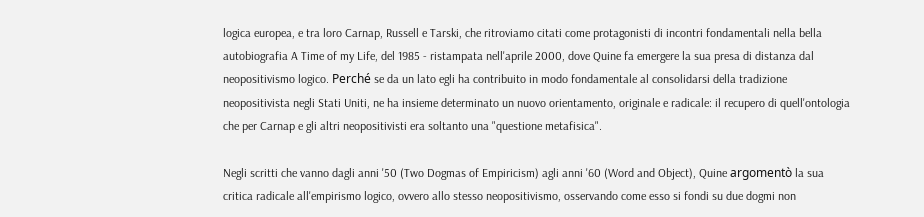logica europea, e tra loro Carnap, Russell e Tarski, che ritroviamo citati come protagonisti di incontri fondamentali nella bella autobiografia A Time of my Life, del 1985 - ristampata nell'aprile 2000, dove Quine fa emergere la sua presa di distanza dal neopositivismo logico. Perché se da un lato egli ha contribuito in modo fondamentale al consolidarsi della tradizione neopositivista negli Stati Uniti, ne ha insieme determinato un nuovo orientamento, originale e radicale: il recupero di quell'ontologia che per Carnap e gli altri neopositivisti era soltanto una "questione metafisica".

Negli scritti che vanno dagli anni '50 (Two Dogmas of Empiricism) agli anni '60 (Word and Object), Quine argomentò la sua critica radicale all'empirismo logico, ovvero allo stesso neopositivismo, osservando come esso si fondi su due dogmi non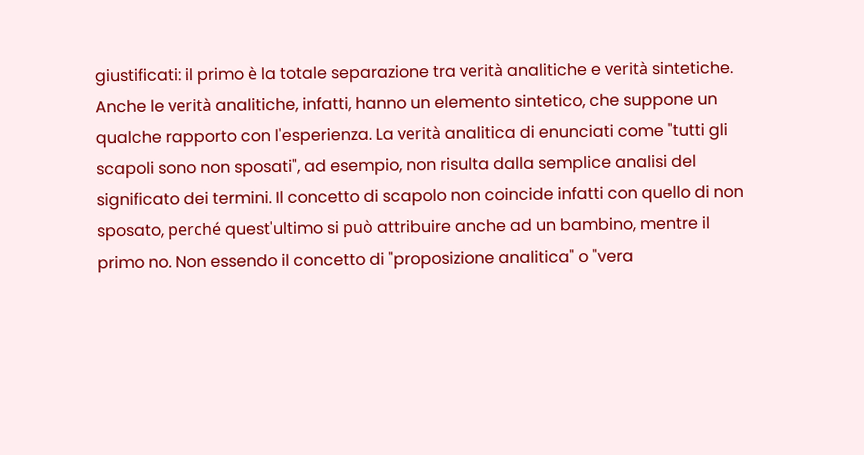giustificati: il primo è la totale separazione tra verità analitiche e verità sintetiche. Anche le verità analitiche, infatti, hanno un elemento sintetico, che suppone un qualche rapporto con l'esperienza. La verità analitica di enunciati come "tutti gli scapoli sono non sposati", ad esempio, non risulta dalla semplice analisi del significato dei termini. Il concetto di scapolo non coincide infatti con quello di non sposato, perché quest'ultimo si può attribuire anche ad un bambino, mentre il primo no. Non essendo il concetto di "proposizione analitica" o "vera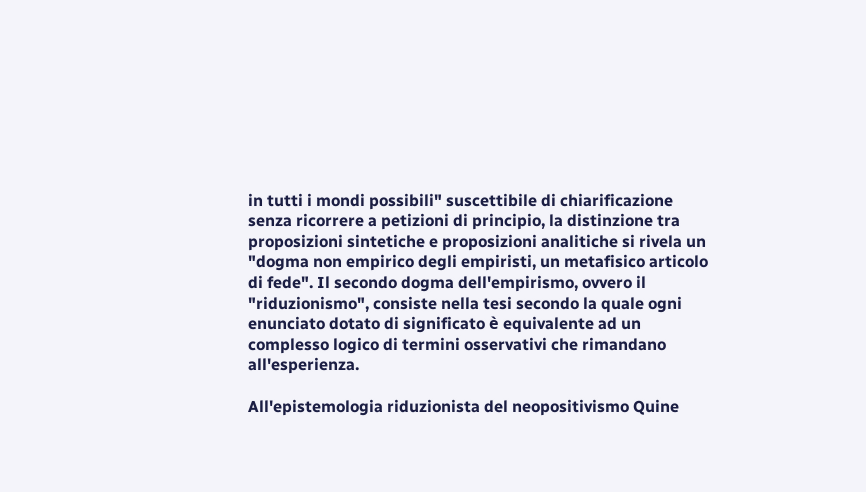in tutti i mondi possibili" suscettibile di chiarificazione senza ricorrere a petizioni di principio, la distinzione tra proposizioni sintetiche e proposizioni analitiche si rivela un "dogma non empirico degli empiristi, un metafisico articolo di fede". Il secondo dogma dell'empirismo, ovvero il "riduzionismo", consiste nella tesi secondo la quale ogni enunciato dotato di significato è equivalente ad un complesso logico di termini osservativi che rimandano all'esperienza.

All'epistemologia riduzionista del neopositivismo Quine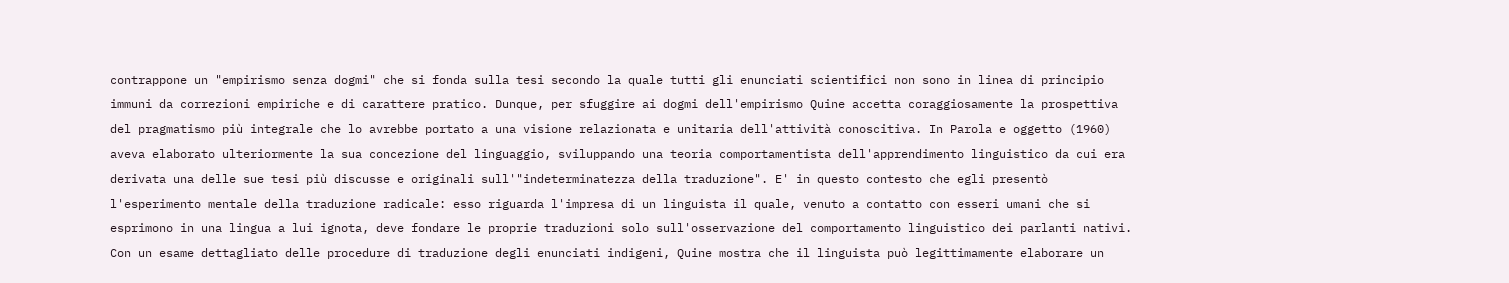contrappone un "empirismo senza dogmi" che si fonda sulla tesi secondo la quale tutti gli enunciati scientifici non sono in linea di principio immuni da correzioni empiriche e di carattere pratico. Dunque, per sfuggire ai dogmi dell'empirismo Quine accetta coraggiosamente la prospettiva del pragmatismo più integrale che lo avrebbe portato a una visione relazionata e unitaria dell'attività conoscitiva. In Parola e oggetto (1960) aveva elaborato ulteriormente la sua concezione del linguaggio, sviluppando una teoria comportamentista dell'apprendimento linguistico da cui era derivata una delle sue tesi più discusse e originali sull'"indeterminatezza della traduzione". E' in questo contesto che egli presentò l'esperimento mentale della traduzione radicale: esso riguarda l'impresa di un linguista il quale, venuto a contatto con esseri umani che si esprimono in una lingua a lui ignota, deve fondare le proprie traduzioni solo sull'osservazione del comportamento linguistico dei parlanti nativi. Con un esame dettagliato delle procedure di traduzione degli enunciati indigeni, Quine mostra che il linguista può legittimamente elaborare un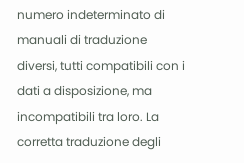numero indeterminato di manuali di traduzione diversi, tutti compatibili con i dati a disposizione, ma incompatibili tra loro. La corretta traduzione degli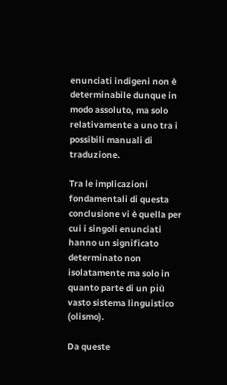enunciati indigeni non è determinabile dunque in modo assoluto, ma solo relativamente a uno tra i possibili manuali di traduzione.

Tra le implicazioni fondamentali di questa conclusione vi è quella per cui i singoli enunciati hanno un significato determinato non isolatamente ma solo in quanto parte di un più vasto sistema linguistico (olismo).

Da queste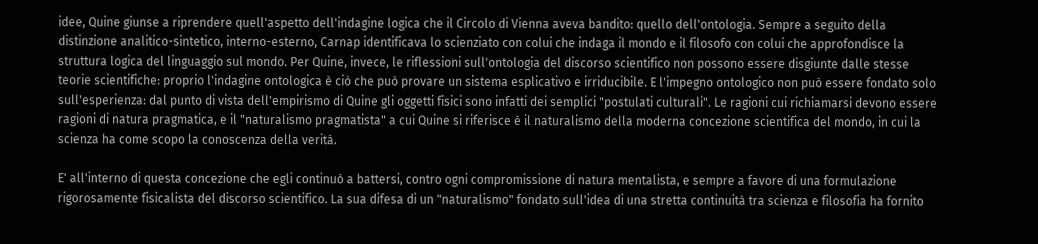idee, Quine giunse a riprendere quell'aspetto dell'indagine logica che il Circolo di Vienna aveva bandito: quello dell'ontologia. Sempre a seguito della distinzione analitico-sintetico, interno-esterno, Carnap identificava lo scienziato con colui che indaga il mondo e il filosofo con colui che approfondisce la struttura logica del linguaggio sul mondo. Per Quine, invece, le riflessioni sull'ontologia del discorso scientifico non possono essere disgiunte dalle stesse teorie scientifiche: proprio l'indagine ontologica è ciò che può provare un sistema esplicativo e irriducibile. E l'impegno ontologico non può essere fondato solo sull'esperienza: dal punto di vista dell'empirismo di Quine gli oggetti fisici sono infatti dei semplici "postulati culturali". Le ragioni cui richiamarsi devono essere ragioni di natura pragmatica, e il "naturalismo pragmatista" a cui Quine si riferisce è il naturalismo della moderna concezione scientifica del mondo, in cui la scienza ha come scopo la conoscenza della verità.

E' all'interno di questa concezione che egli continuò a battersi, contro ogni compromissione di natura mentalista, e sempre a favore di una formulazione rigorosamente fisicalista del discorso scientifico. La sua difesa di un "naturalismo" fondato sull'idea di una stretta continuità tra scienza e filosofia ha fornito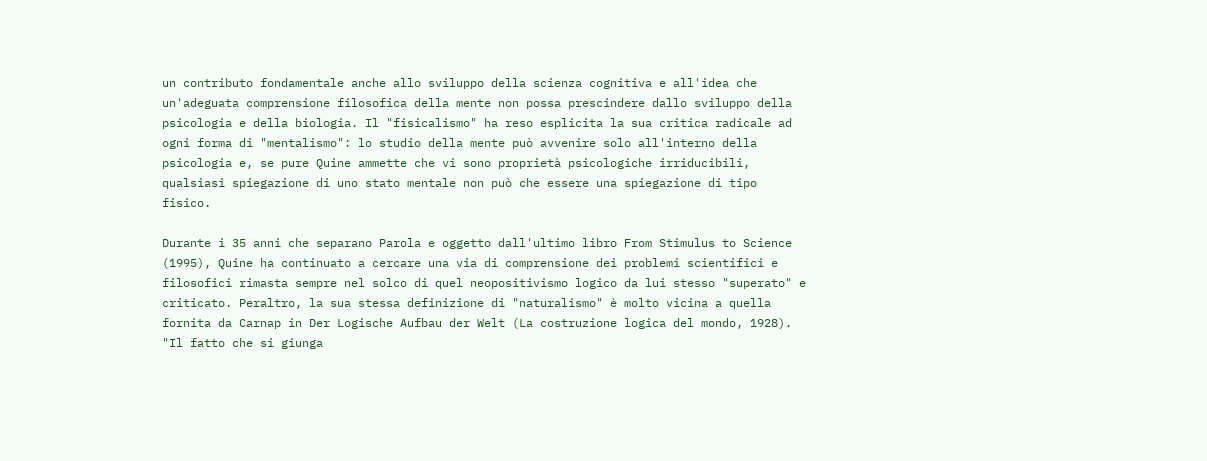un contributo fondamentale anche allo sviluppo della scienza cognitiva e all'idea che un'adeguata comprensione filosofica della mente non possa prescindere dallo sviluppo della psicologia e della biologia. Il "fisicalismo" ha reso esplicita la sua critica radicale ad ogni forma di "mentalismo": lo studio della mente può avvenire solo all'interno della psicologia e, se pure Quine ammette che vi sono proprietà psicologiche irriducibili, qualsiasi spiegazione di uno stato mentale non può che essere una spiegazione di tipo fisico.

Durante i 35 anni che separano Parola e oggetto dall'ultimo libro From Stimulus to Science (1995), Quine ha continuato a cercare una via di comprensione dei problemi scientifici e filosofici rimasta sempre nel solco di quel neopositivismo logico da lui stesso "superato" e criticato. Peraltro, la sua stessa definizione di "naturalismo" è molto vicina a quella fornita da Carnap in Der Logische Aufbau der Welt (La costruzione logica del mondo, 1928). "Il fatto che si giunga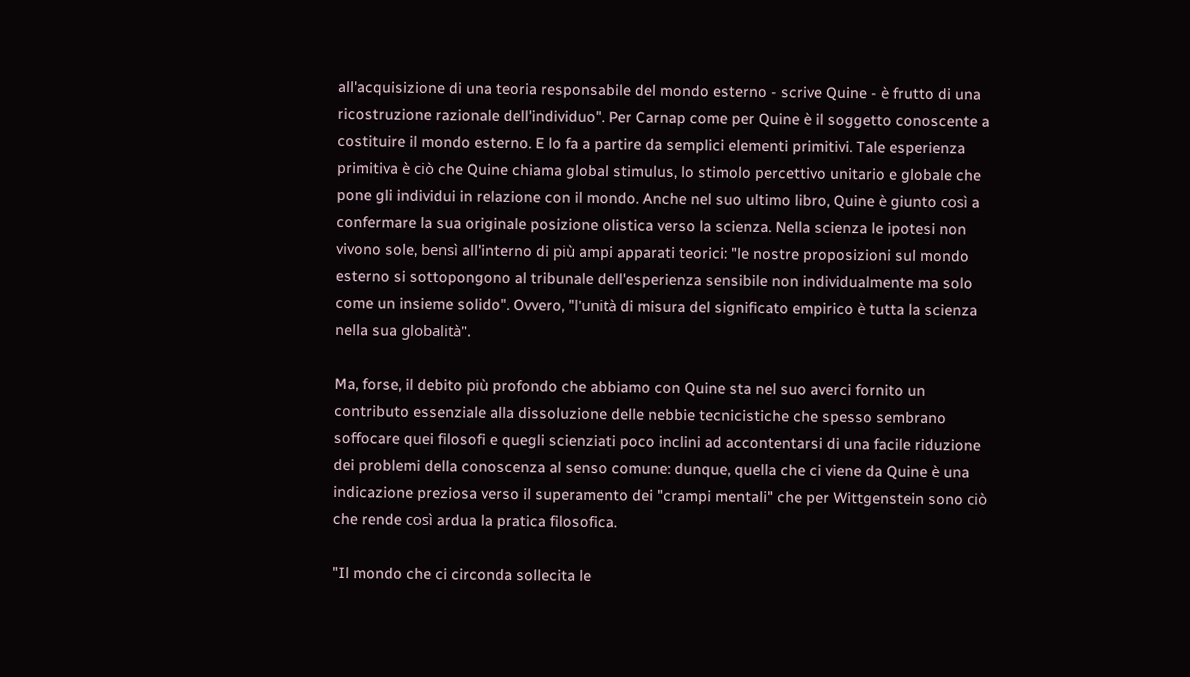all'acquisizione di una teoria responsabile del mondo esterno - scrive Quine - è frutto di una ricostruzione razionale dell'individuo". Per Carnap come per Quine è il soggetto conoscente a costituire il mondo esterno. E lo fa a partire da semplici elementi primitivi. Tale esperienza primitiva è ciò che Quine chiama global stimulus, lo stimolo percettivo unitario e globale che pone gli individui in relazione con il mondo. Anche nel suo ultimo libro, Quine è giunto così a confermare la sua originale posizione olistica verso la scienza. Nella scienza le ipotesi non vivono sole, bensì all'interno di più ampi apparati teorici: "le nostre proposizioni sul mondo esterno si sottopongono al tribunale dell'esperienza sensibile non individualmente ma solo come un insieme solido". Ovvero, "l'unità di misura del significato empirico è tutta la scienza nella sua globalità".

Ma, forse, il debito più profondo che abbiamo con Quine sta nel suo averci fornito un contributo essenziale alla dissoluzione delle nebbie tecnicistiche che spesso sembrano soffocare quei filosofi e quegli scienziati poco inclini ad accontentarsi di una facile riduzione dei problemi della conoscenza al senso comune: dunque, quella che ci viene da Quine è una indicazione preziosa verso il superamento dei "crampi mentali" che per Wittgenstein sono ciò che rende così ardua la pratica filosofica.

"Il mondo che ci circonda sollecita le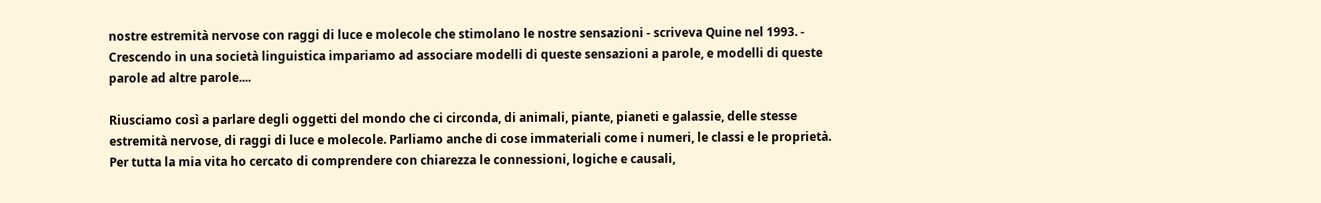nostre estremità nervose con raggi di luce e molecole che stimolano le nostre sensazioni - scriveva Quine nel 1993. - Crescendo in una società linguistica impariamo ad associare modelli di queste sensazioni a parole, e modelli di queste parole ad altre parole....

Riusciamo così a parlare degli oggetti del mondo che ci circonda, di animali, piante, pianeti e galassie, delle stesse estremità nervose, di raggi di luce e molecole. Parliamo anche di cose immateriali come i numeri, le classi e le proprietà. Per tutta la mia vita ho cercato di comprendere con chiarezza le connessioni, logiche e causali,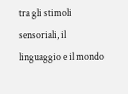tra gli stimoli sensoriali, il linguaggio e il mondo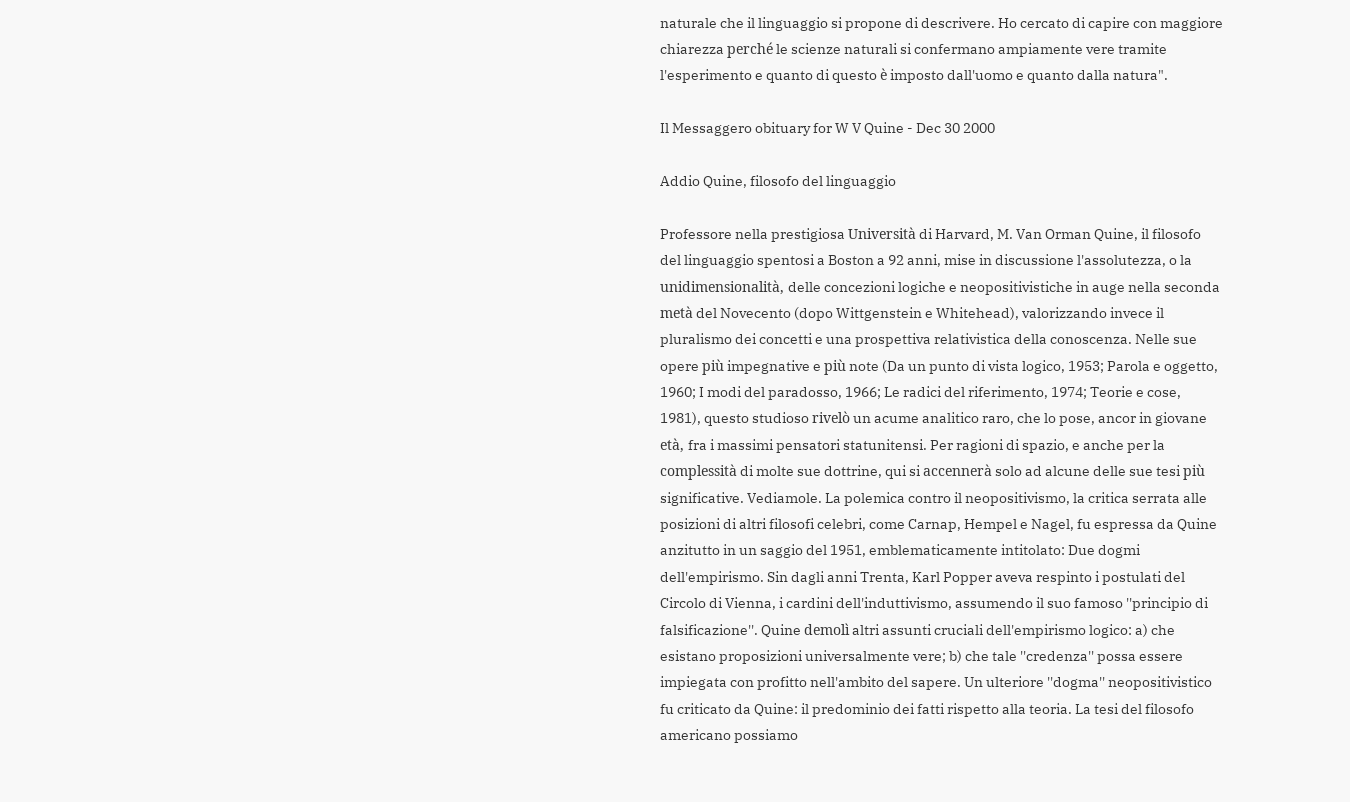naturale che il linguaggio si propone di descrivere. Ho cercato di capire con maggiore chiarezza perché le scienze naturali si confermano ampiamente vere tramite l'esperimento e quanto di questo è imposto dall'uomo e quanto dalla natura".

Il Messaggero obituary for W V Quine - Dec 30 2000

Addio Quine, filosofo del linguaggio

Professore nella prestigiosa Università di Harvard, M. Van Orman Quine, il filosofo del linguaggio spentosi a Boston a 92 anni, mise in discussione l'assolutezza, o la unidimensionalità, delle concezioni logiche e neopositivistiche in auge nella seconda metà del Novecento (dopo Wittgenstein e Whitehead), valorizzando invece il pluralismo dei concetti e una prospettiva relativistica della conoscenza. Nelle sue opere più impegnative e più note (Da un punto di vista logico, 1953; Parola e oggetto, 1960; I modi del paradosso, 1966; Le radici del riferimento, 1974; Teorie e cose, 1981), questo studioso rivelò un acume analitico raro, che lo pose, ancor in giovane età, fra i massimi pensatori statunitensi. Per ragioni di spazio, e anche per la complessità di molte sue dottrine, qui si accennerà solo ad alcune delle sue tesi più significative. Vediamole. La polemica contro il neopositivismo, la critica serrata alle posizioni di altri filosofi celebri, come Carnap, Hempel e Nagel, fu espressa da Quine anzitutto in un saggio del 1951, emblematicamente intitolato: Due dogmi dell'empirismo. Sin dagli anni Trenta, Karl Popper aveva respinto i postulati del Circolo di Vienna, i cardini dell'induttivismo, assumendo il suo famoso ''principio di falsificazione''. Quine demolì altri assunti cruciali dell'empirismo logico: a) che esistano proposizioni universalmente vere; b) che tale ''credenza'' possa essere impiegata con profitto nell'ambito del sapere. Un ulteriore ''dogma'' neopositivistico fu criticato da Quine: il predominio dei fatti rispetto alla teoria. La tesi del filosofo americano possiamo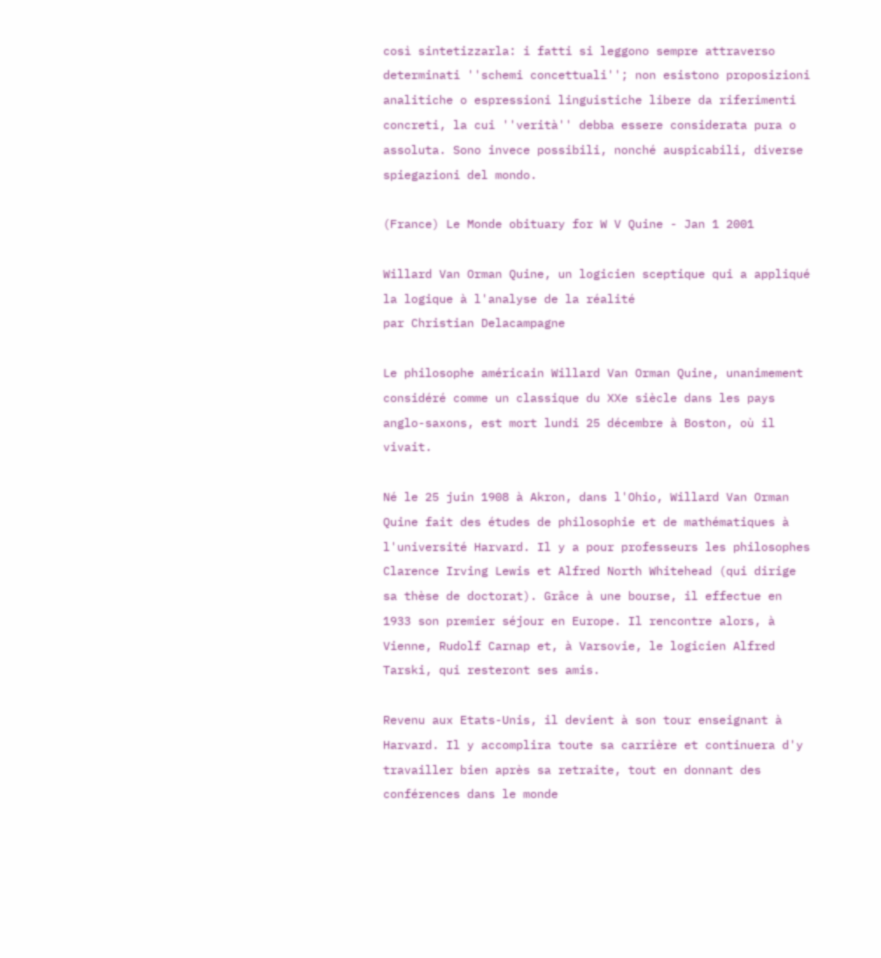così sintetizzarla: i fatti si leggono sempre attraverso determinati ''schemi concettuali''; non esistono proposizioni analitiche o espressioni linguistiche libere da riferimenti concreti, la cui ''verità'' debba essere considerata pura o assoluta. Sono invece possibili, nonché auspicabili, diverse spiegazioni del mondo.

(France) Le Monde obituary for W V Quine - Jan 1 2001

Willard Van Orman Quine, un logicien sceptique qui a appliqué la logique à l'analyse de la réalité
par Christian Delacampagne

Le philosophe américain Willard Van Orman Quine, unanimement considéré comme un classique du XXe siècle dans les pays anglo-saxons, est mort lundi 25 décembre à Boston, où il vivait.

Né le 25 juin 1908 à Akron, dans l'Ohio, Willard Van Orman Quine fait des études de philosophie et de mathématiques à l'université Harvard. Il y a pour professeurs les philosophes Clarence Irving Lewis et Alfred North Whitehead (qui dirige sa thèse de doctorat). Grâce à une bourse, il effectue en 1933 son premier séjour en Europe. Il rencontre alors, à Vienne, Rudolf Carnap et, à Varsovie, le logicien Alfred Tarski, qui resteront ses amis.

Revenu aux Etats-Unis, il devient à son tour enseignant à Harvard. Il y accomplira toute sa carrière et continuera d'y travailler bien après sa retraite, tout en donnant des conférences dans le monde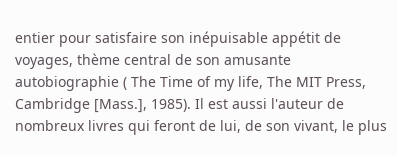entier pour satisfaire son inépuisable appétit de voyages, thème central de son amusante autobiographie ( The Time of my life, The MIT Press, Cambridge [Mass.], 1985). Il est aussi l'auteur de nombreux livres qui feront de lui, de son vivant, le plus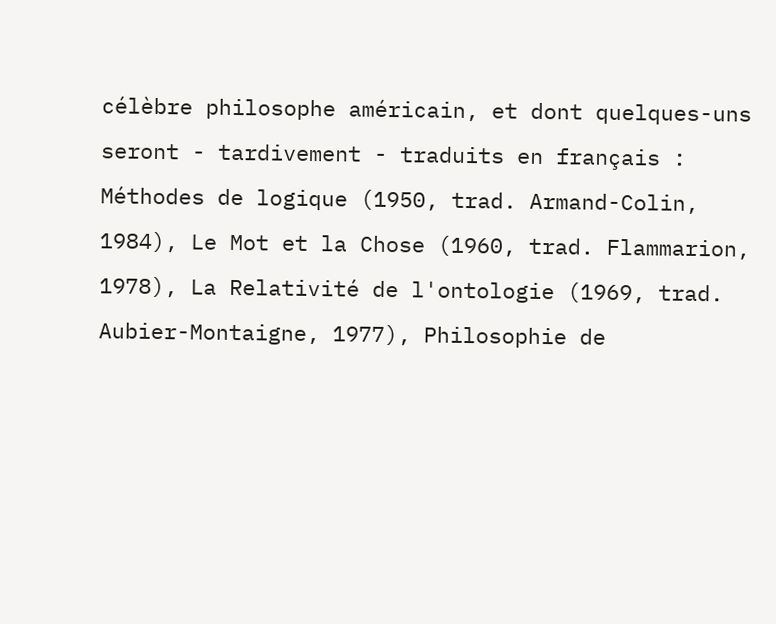célèbre philosophe américain, et dont quelques-uns seront - tardivement - traduits en français : Méthodes de logique (1950, trad. Armand-Colin, 1984), Le Mot et la Chose (1960, trad. Flammarion, 1978), La Relativité de l'ontologie (1969, trad. Aubier-Montaigne, 1977), Philosophie de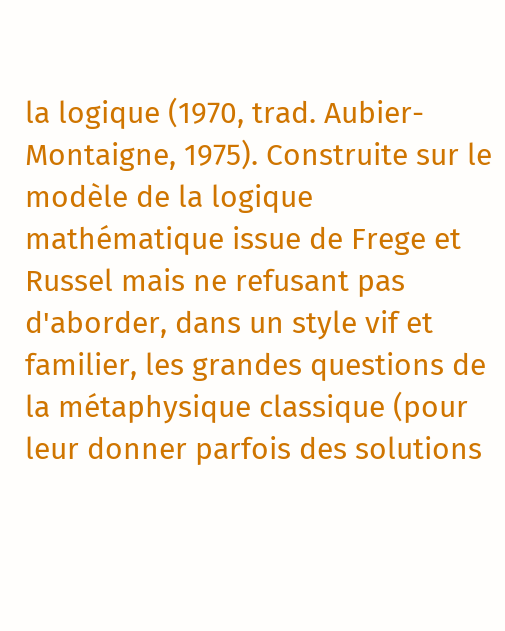la logique (1970, trad. Aubier-Montaigne, 1975). Construite sur le modèle de la logique mathématique issue de Frege et Russel mais ne refusant pas d'aborder, dans un style vif et familier, les grandes questions de la métaphysique classique (pour leur donner parfois des solutions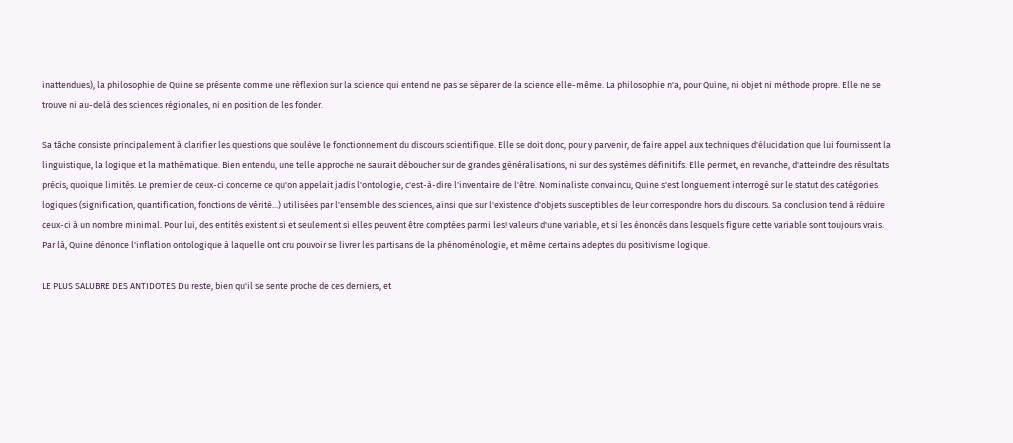inattendues), la philosophie de Quine se présente comme une réflexion sur la science qui entend ne pas se séparer de la science elle-même. La philosophie n'a, pour Quine, ni objet ni méthode propre. Elle ne se trouve ni au-delà des sciences régionales, ni en position de les fonder.

Sa tâche consiste principalement à clarifier les questions que soulève le fonctionnement du discours scientifique. Elle se doit donc, pour y parvenir, de faire appel aux techniques d'élucidation que lui fournissent la linguistique, la logique et la mathématique. Bien entendu, une telle approche ne saurait déboucher sur de grandes généralisations, ni sur des systèmes définitifs. Elle permet, en revanche, d'atteindre des résultats précis, quoique limités. Le premier de ceux-ci concerne ce qu'on appelait jadis l'ontologie, c'est-à-dire l'inventaire de l'être. Nominaliste convaincu, Quine s'est longuement interrogé sur le statut des catégories logiques (signification, quantification, fonctions de vérité...) utilisées par l'ensemble des sciences, ainsi que sur l'existence d'objets susceptibles de leur correspondre hors du discours. Sa conclusion tend à réduire ceux-ci à un nombre minimal. Pour lui, des entités existent si et seulement si elles peuvent être comptées parmi les! valeurs d'une variable, et si les énoncés dans lesquels figure cette variable sont toujours vrais. Par là, Quine dénonce l'inflation ontologique à laquelle ont cru pouvoir se livrer les partisans de la phénoménologie, et même certains adeptes du positivisme logique.

LE PLUS SALUBRE DES ANTIDOTES Du reste, bien qu'il se sente proche de ces derniers, et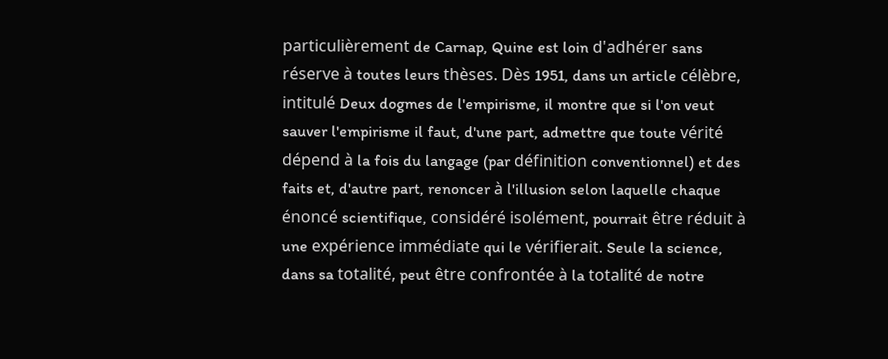particulièrement de Carnap, Quine est loin d'adhérer sans réserve à toutes leurs thèses. Dès 1951, dans un article célèbre, intitulé Deux dogmes de l'empirisme, il montre que si l'on veut sauver l'empirisme il faut, d'une part, admettre que toute vérité dépend à la fois du langage (par définition conventionnel) et des faits et, d'autre part, renoncer à l'illusion selon laquelle chaque énoncé scientifique, considéré isolément, pourrait être réduit à une expérience immédiate qui le vérifierait. Seule la science, dans sa totalité, peut être confrontée à la totalité de notre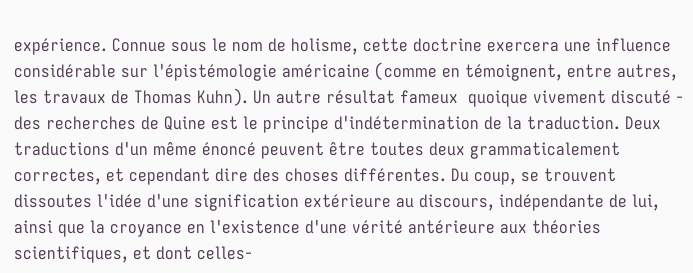expérience. Connue sous le nom de holisme, cette doctrine exercera une influence considérable sur l'épistémologie américaine (comme en témoignent, entre autres, les travaux de Thomas Kuhn). Un autre résultat fameux  quoique vivement discuté - des recherches de Quine est le principe d'indétermination de la traduction. Deux traductions d'un même énoncé peuvent être toutes deux grammaticalement correctes, et cependant dire des choses différentes. Du coup, se trouvent dissoutes l'idée d'une signification extérieure au discours, indépendante de lui, ainsi que la croyance en l'existence d'une vérité antérieure aux théories scientifiques, et dont celles-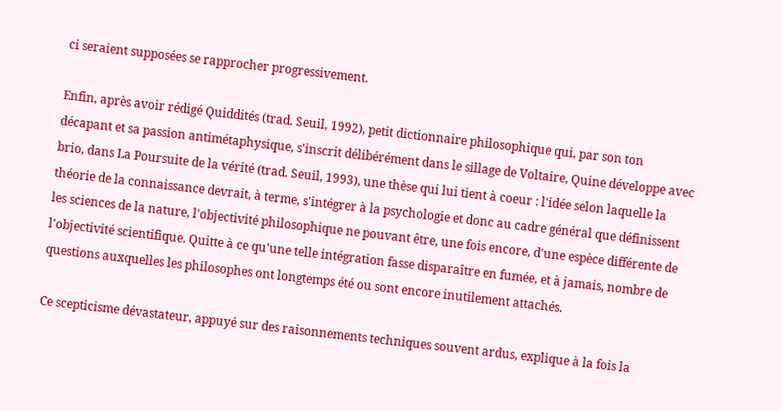ci seraient supposées se rapprocher progressivement.

Enfin, après avoir rédigé Quiddités (trad. Seuil, 1992), petit dictionnaire philosophique qui, par son ton décapant et sa passion antimétaphysique, s'inscrit délibérément dans le sillage de Voltaire, Quine développe avec brio, dans La Poursuite de la vérité (trad. Seuil, 1993), une thèse qui lui tient à coeur : l'idée selon laquelle la théorie de la connaissance devrait, à terme, s'intégrer à la psychologie et donc au cadre général que définissent les sciences de la nature, l'objectivité philosophique ne pouvant être, une fois encore, d'une espèce différente de l'objectivité scientifique. Quitte à ce qu'une telle intégration fasse disparaître en fumée, et à jamais, nombre de questions auxquelles les philosophes ont longtemps été ou sont encore inutilement attachés.

Ce scepticisme dévastateur, appuyé sur des raisonnements techniques souvent ardus, explique à la fois la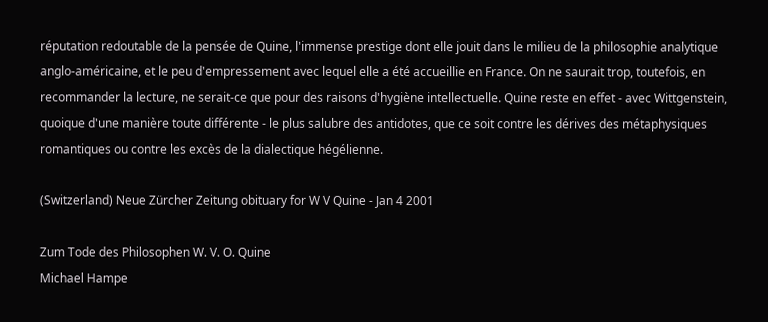réputation redoutable de la pensée de Quine, l'immense prestige dont elle jouit dans le milieu de la philosophie analytique anglo-américaine, et le peu d'empressement avec lequel elle a été accueillie en France. On ne saurait trop, toutefois, en recommander la lecture, ne serait-ce que pour des raisons d'hygiène intellectuelle. Quine reste en effet - avec Wittgenstein, quoique d'une manière toute différente - le plus salubre des antidotes, que ce soit contre les dérives des métaphysiques romantiques ou contre les excès de la dialectique hégélienne.

(Switzerland) Neue Zürcher Zeitung obituary for W V Quine - Jan 4 2001

Zum Tode des Philosophen W. V. O. Quine
Michael Hampe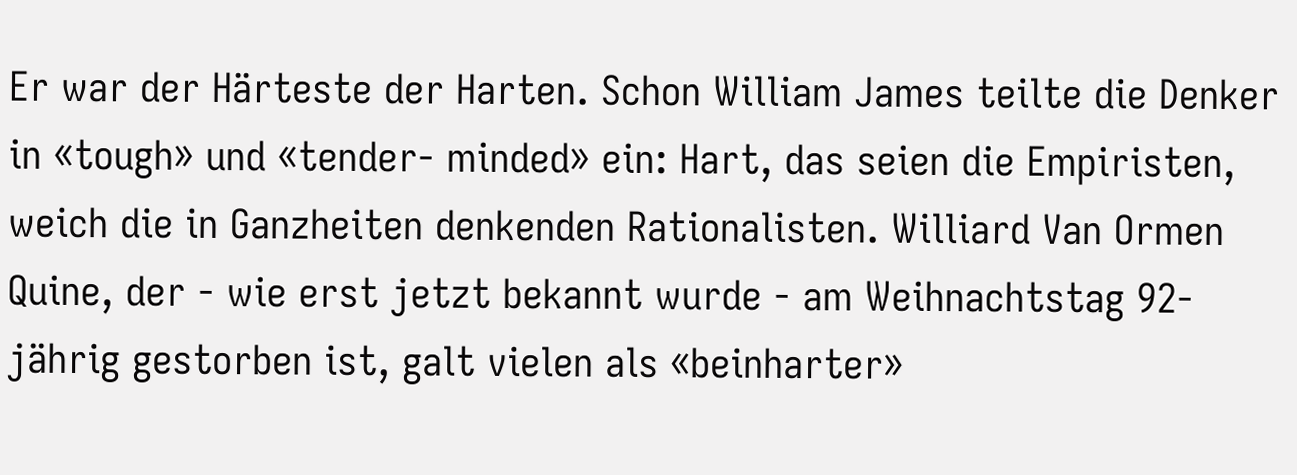Er war der Härteste der Harten. Schon William James teilte die Denker in «tough» und «tender- minded» ein: Hart, das seien die Empiristen, weich die in Ganzheiten denkenden Rationalisten. Williard Van Ormen Quine, der - wie erst jetzt bekannt wurde - am Weihnachtstag 92-jährig gestorben ist, galt vielen als «beinharter»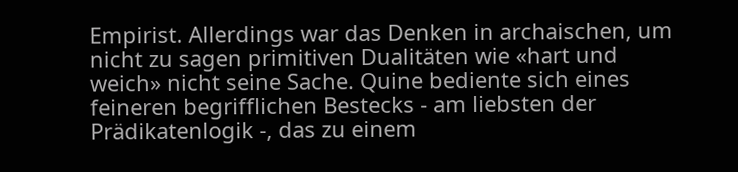Empirist. Allerdings war das Denken in archaischen, um nicht zu sagen primitiven Dualitäten wie «hart und weich» nicht seine Sache. Quine bediente sich eines feineren begrifflichen Bestecks - am liebsten der Prädikatenlogik -, das zu einem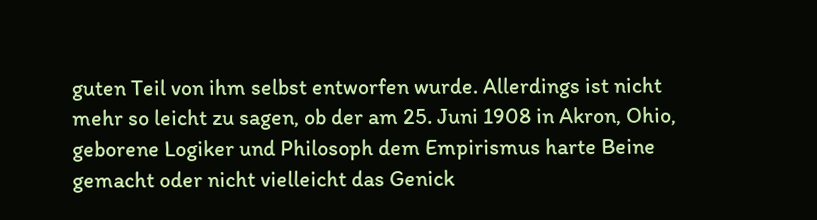guten Teil von ihm selbst entworfen wurde. Allerdings ist nicht mehr so leicht zu sagen, ob der am 25. Juni 1908 in Akron, Ohio, geborene Logiker und Philosoph dem Empirismus harte Beine gemacht oder nicht vielleicht das Genick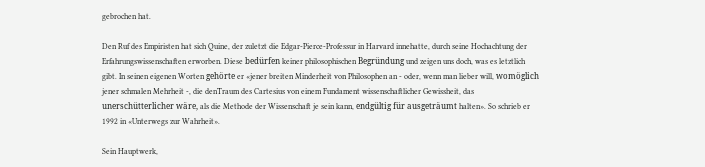gebrochen hat.

Den Ruf des Empiristen hat sich Quine, der zuletzt die Edgar-Pierce-Professur in Harvard innehatte, durch seine Hochachtung der Erfahrungswissenschaften erworben. Diese bedürfen keiner philosophischen Begründung und zeigen uns doch, was es letztlich gibt. In seinen eigenen Worten gehörte er «jener breiten Minderheit von Philosophen an - oder, wenn man lieber will, womöglich jener schmalen Mehrheit -, die denTraum des Cartesius von einem Fundament wissenschaftlicher Gewissheit, das unerschütterlicher wäre, als die Methode der Wissenschaft je sein kann, endgültig für ausgeträumt halten». So schrieb er 1992 in «Unterwegs zur Wahrheit».

Sein Hauptwerk,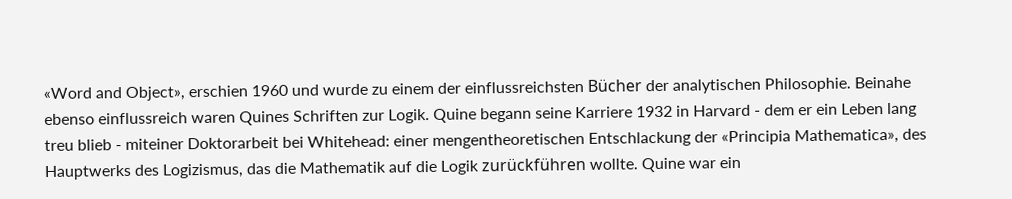«Word and Object», erschien 1960 und wurde zu einem der einflussreichsten Bücher der analytischen Philosophie. Beinahe ebenso einflussreich waren Quines Schriften zur Logik. Quine begann seine Karriere 1932 in Harvard - dem er ein Leben lang treu blieb - miteiner Doktorarbeit bei Whitehead: einer mengentheoretischen Entschlackung der «Principia Mathematica», des Hauptwerks des Logizismus, das die Mathematik auf die Logik zurückführen wollte. Quine war ein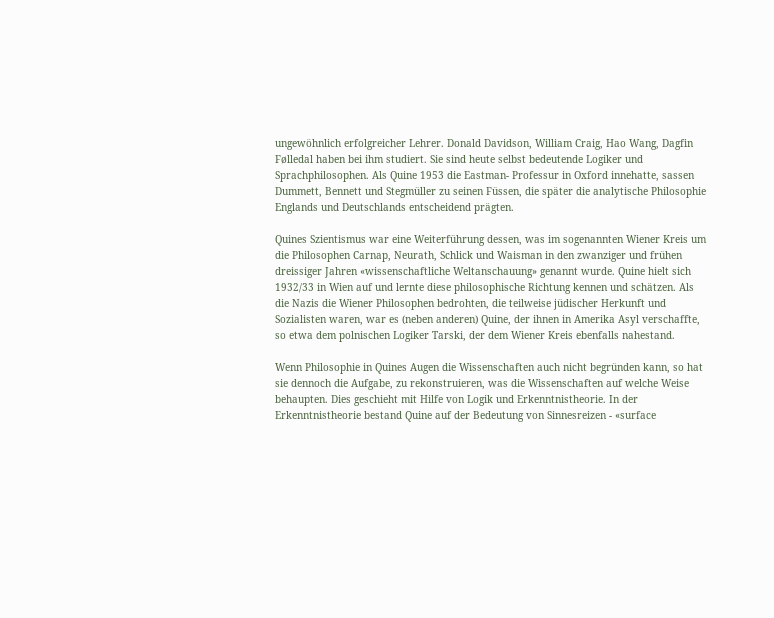ungewöhnlich erfolgreicher Lehrer. Donald Davidson, William Craig, Hao Wang, Dagfin Følledal haben bei ihm studiert. Sie sind heute selbst bedeutende Logiker und Sprachphilosophen. Als Quine 1953 die Eastman- Professur in Oxford innehatte, sassen Dummett, Bennett und Stegmüller zu seinen Füssen, die später die analytische Philosophie Englands und Deutschlands entscheidend prägten.

Quines Szientismus war eine Weiterführung dessen, was im sogenannten Wiener Kreis um die Philosophen Carnap, Neurath, Schlick und Waisman in den zwanziger und frühen dreissiger Jahren «wissenschaftliche Weltanschauung» genannt wurde. Quine hielt sich 1932/33 in Wien auf und lernte diese philosophische Richtung kennen und schätzen. Als die Nazis die Wiener Philosophen bedrohten, die teilweise jüdischer Herkunft und Sozialisten waren, war es (neben anderen) Quine, der ihnen in Amerika Asyl verschaffte, so etwa dem polnischen Logiker Tarski, der dem Wiener Kreis ebenfalls nahestand.

Wenn Philosophie in Quines Augen die Wissenschaften auch nicht begründen kann, so hat sie dennoch die Aufgabe, zu rekonstruieren, was die Wissenschaften auf welche Weise behaupten. Dies geschieht mit Hilfe von Logik und Erkenntnistheorie. In der Erkenntnistheorie bestand Quine auf der Bedeutung von Sinnesreizen - «surface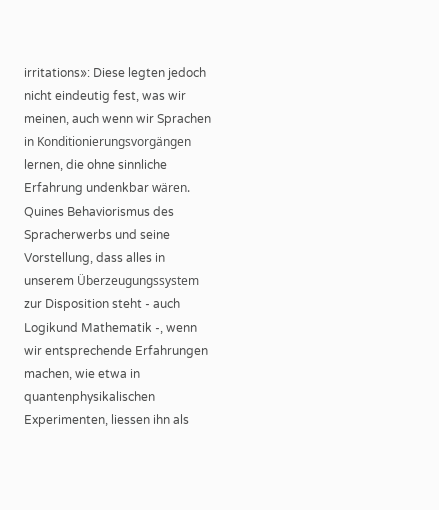irritations»: Diese legten jedoch nicht eindeutig fest, was wir meinen, auch wenn wir Sprachen in Konditionierungsvorgängen lernen, die ohne sinnliche Erfahrung undenkbar wären. Quines Behaviorismus des Spracherwerbs und seine Vorstellung, dass alles in unserem Überzeugungssystem zur Disposition steht - auch Logikund Mathematik -, wenn wir entsprechende Erfahrungen machen, wie etwa in quantenphysikalischen Experimenten, liessen ihn als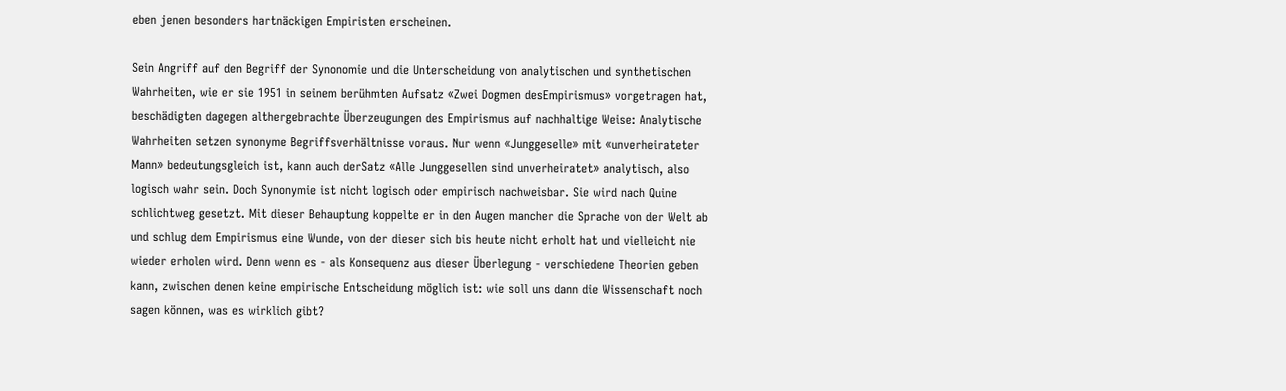eben jenen besonders hartnäckigen Empiristen erscheinen.

Sein Angriff auf den Begriff der Synonomie und die Unterscheidung von analytischen und synthetischen Wahrheiten, wie er sie 1951 in seinem berühmten Aufsatz «Zwei Dogmen desEmpirismus» vorgetragen hat, beschädigten dagegen althergebrachte Überzeugungen des Empirismus auf nachhaltige Weise: Analytische Wahrheiten setzen synonyme Begriffsverhältnisse voraus. Nur wenn «Junggeselle» mit «unverheirateter Mann» bedeutungsgleich ist, kann auch derSatz «Alle Junggesellen sind unverheiratet» analytisch, also logisch wahr sein. Doch Synonymie ist nicht logisch oder empirisch nachweisbar. Sie wird nach Quine schlichtweg gesetzt. Mit dieser Behauptung koppelte er in den Augen mancher die Sprache von der Welt ab und schlug dem Empirismus eine Wunde, von der dieser sich bis heute nicht erholt hat und vielleicht nie wieder erholen wird. Denn wenn es - als Konsequenz aus dieser Überlegung - verschiedene Theorien geben kann, zwischen denen keine empirische Entscheidung möglich ist: wie soll uns dann die Wissenschaft noch sagen können, was es wirklich gibt?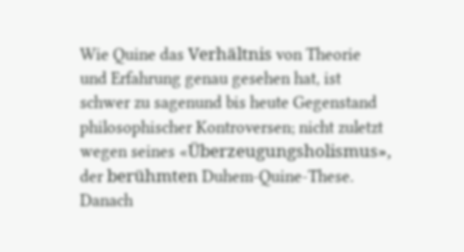Wie Quine das Verhältnis von Theorie und Erfahrung genau gesehen hat, ist schwer zu sagenund bis heute Gegenstand philosophischer Kontroversen; nicht zuletzt wegen seines «Überzeugungsholismus», der berühmten Duhem-Quine-These. Danach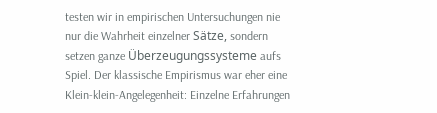testen wir in empirischen Untersuchungen nie nur die Wahrheit einzelner Sätze, sondern setzen ganze Überzeugungssysteme aufs Spiel. Der klassische Empirismus war eher eine Klein-klein-Angelegenheit: Einzelne Erfahrungen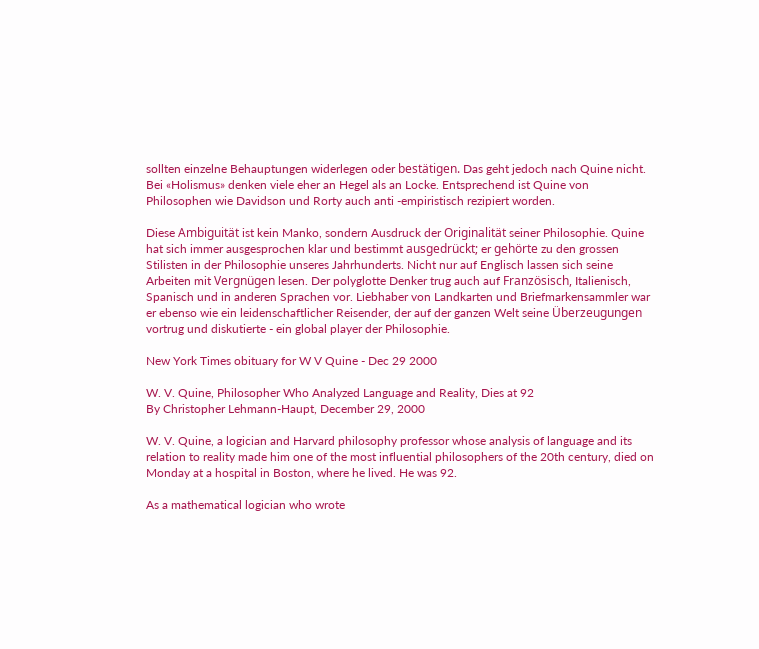sollten einzelne Behauptungen widerlegen oder bestätigen. Das geht jedoch nach Quine nicht. Bei «Holismus» denken viele eher an Hegel als an Locke. Entsprechend ist Quine von Philosophen wie Davidson und Rorty auch anti -empiristisch rezipiert worden.

Diese Ambiguität ist kein Manko, sondern Ausdruck der Originalität seiner Philosophie. Quine hat sich immer ausgesprochen klar und bestimmt ausgedrückt; er gehörte zu den grossen Stilisten in der Philosophie unseres Jahrhunderts. Nicht nur auf Englisch lassen sich seine Arbeiten mit Vergnügen lesen. Der polyglotte Denker trug auch auf Französisch, Italienisch, Spanisch und in anderen Sprachen vor. Liebhaber von Landkarten und Briefmarkensammler war er ebenso wie ein leidenschaftlicher Reisender, der auf der ganzen Welt seine Überzeugungen vortrug und diskutierte - ein global player der Philosophie.

New York Times obituary for W V Quine - Dec 29 2000

W. V. Quine, Philosopher Who Analyzed Language and Reality, Dies at 92
By Christopher Lehmann-Haupt, December 29, 2000

W. V. Quine, a logician and Harvard philosophy professor whose analysis of language and its relation to reality made him one of the most influential philosophers of the 20th century, died on Monday at a hospital in Boston, where he lived. He was 92.

As a mathematical logician who wrote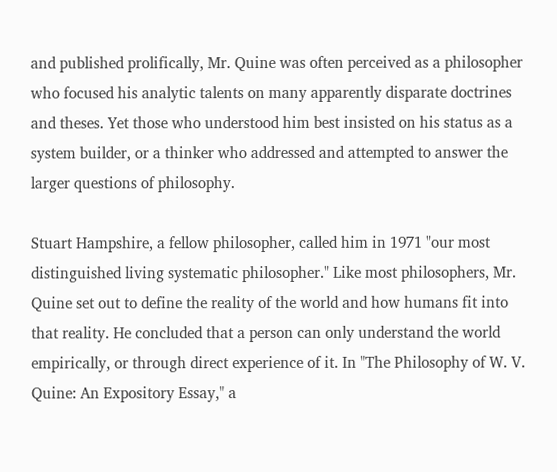and published prolifically, Mr. Quine was often perceived as a philosopher who focused his analytic talents on many apparently disparate doctrines and theses. Yet those who understood him best insisted on his status as a system builder, or a thinker who addressed and attempted to answer the larger questions of philosophy.

Stuart Hampshire, a fellow philosopher, called him in 1971 "our most distinguished living systematic philosopher." Like most philosophers, Mr. Quine set out to define the reality of the world and how humans fit into that reality. He concluded that a person can only understand the world empirically, or through direct experience of it. In "The Philosophy of W. V. Quine: An Expository Essay," a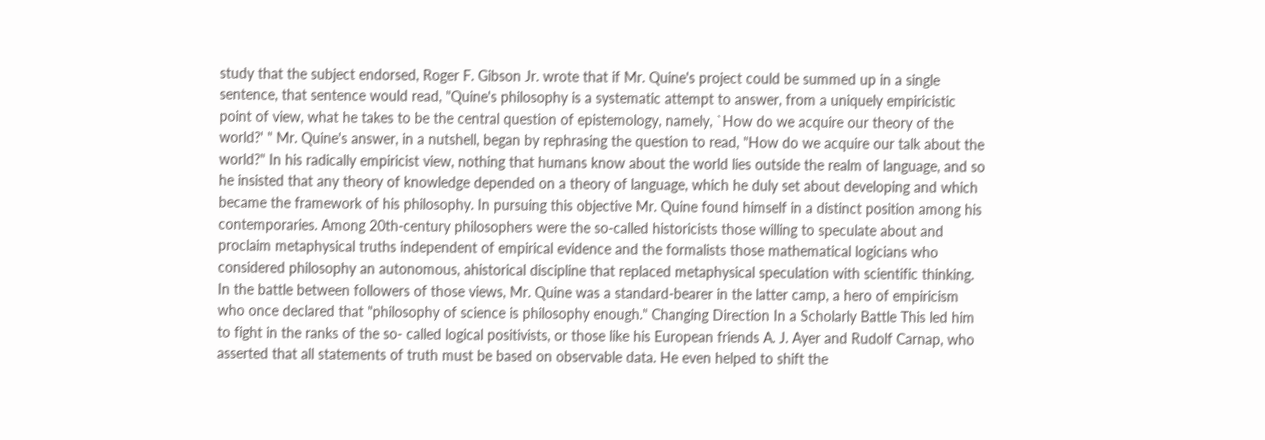study that the subject endorsed, Roger F. Gibson Jr. wrote that if Mr. Quine's project could be summed up in a single sentence, that sentence would read, "Quine's philosophy is a systematic attempt to answer, from a uniquely empiricistic point of view, what he takes to be the central question of epistemology, namely, `How do we acquire our theory of the world?' " Mr. Quine's answer, in a nutshell, began by rephrasing the question to read, "How do we acquire our talk about the world?" In his radically empiricist view, nothing that humans know about the world lies outside the realm of language, and so he insisted that any theory of knowledge depended on a theory of language, which he duly set about developing and which became the framework of his philosophy. In pursuing this objective Mr. Quine found himself in a distinct position among his contemporaries. Among 20th-century philosophers were the so-called historicists those willing to speculate about and proclaim metaphysical truths independent of empirical evidence and the formalists those mathematical logicians who considered philosophy an autonomous, ahistorical discipline that replaced metaphysical speculation with scientific thinking. In the battle between followers of those views, Mr. Quine was a standard-bearer in the latter camp, a hero of empiricism who once declared that "philosophy of science is philosophy enough." Changing Direction In a Scholarly Battle This led him to fight in the ranks of the so- called logical positivists, or those like his European friends A. J. Ayer and Rudolf Carnap, who asserted that all statements of truth must be based on observable data. He even helped to shift the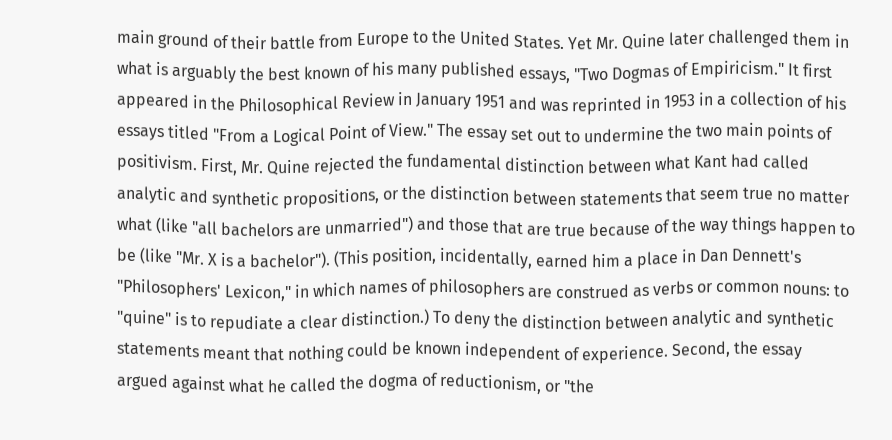main ground of their battle from Europe to the United States. Yet Mr. Quine later challenged them in what is arguably the best known of his many published essays, "Two Dogmas of Empiricism." It first appeared in the Philosophical Review in January 1951 and was reprinted in 1953 in a collection of his essays titled "From a Logical Point of View." The essay set out to undermine the two main points of positivism. First, Mr. Quine rejected the fundamental distinction between what Kant had called analytic and synthetic propositions, or the distinction between statements that seem true no matter what (like "all bachelors are unmarried") and those that are true because of the way things happen to be (like "Mr. X is a bachelor"). (This position, incidentally, earned him a place in Dan Dennett's "Philosophers' Lexicon," in which names of philosophers are construed as verbs or common nouns: to "quine" is to repudiate a clear distinction.) To deny the distinction between analytic and synthetic statements meant that nothing could be known independent of experience. Second, the essay argued against what he called the dogma of reductionism, or "the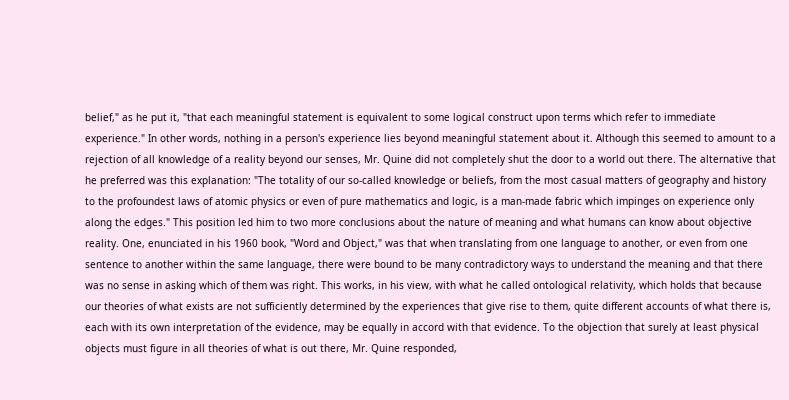belief," as he put it, "that each meaningful statement is equivalent to some logical construct upon terms which refer to immediate experience." In other words, nothing in a person's experience lies beyond meaningful statement about it. Although this seemed to amount to a rejection of all knowledge of a reality beyond our senses, Mr. Quine did not completely shut the door to a world out there. The alternative that he preferred was this explanation: "The totality of our so-called knowledge or beliefs, from the most casual matters of geography and history to the profoundest laws of atomic physics or even of pure mathematics and logic, is a man-made fabric which impinges on experience only along the edges." This position led him to two more conclusions about the nature of meaning and what humans can know about objective reality. One, enunciated in his 1960 book, "Word and Object," was that when translating from one language to another, or even from one sentence to another within the same language, there were bound to be many contradictory ways to understand the meaning and that there was no sense in asking which of them was right. This works, in his view, with what he called ontological relativity, which holds that because our theories of what exists are not sufficiently determined by the experiences that give rise to them, quite different accounts of what there is, each with its own interpretation of the evidence, may be equally in accord with that evidence. To the objection that surely at least physical objects must figure in all theories of what is out there, Mr. Quine responded,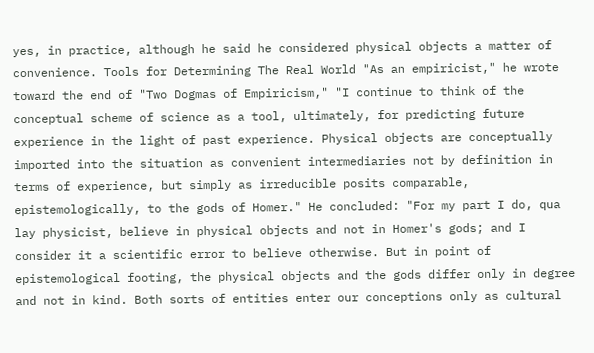yes, in practice, although he said he considered physical objects a matter of convenience. Tools for Determining The Real World "As an empiricist," he wrote toward the end of "Two Dogmas of Empiricism," "I continue to think of the conceptual scheme of science as a tool, ultimately, for predicting future experience in the light of past experience. Physical objects are conceptually imported into the situation as convenient intermediaries not by definition in terms of experience, but simply as irreducible posits comparable, epistemologically, to the gods of Homer." He concluded: "For my part I do, qua lay physicist, believe in physical objects and not in Homer's gods; and I consider it a scientific error to believe otherwise. But in point of epistemological footing, the physical objects and the gods differ only in degree and not in kind. Both sorts of entities enter our conceptions only as cultural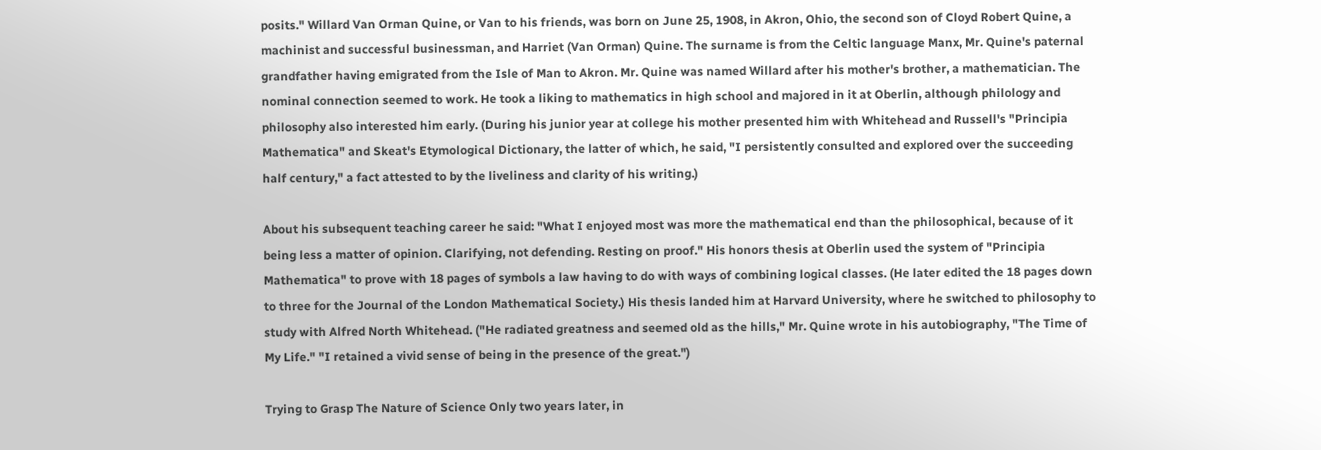posits." Willard Van Orman Quine, or Van to his friends, was born on June 25, 1908, in Akron, Ohio, the second son of Cloyd Robert Quine, a machinist and successful businessman, and Harriet (Van Orman) Quine. The surname is from the Celtic language Manx, Mr. Quine's paternal grandfather having emigrated from the Isle of Man to Akron. Mr. Quine was named Willard after his mother's brother, a mathematician. The nominal connection seemed to work. He took a liking to mathematics in high school and majored in it at Oberlin, although philology and philosophy also interested him early. (During his junior year at college his mother presented him with Whitehead and Russell's "Principia Mathematica" and Skeat's Etymological Dictionary, the latter of which, he said, "I persistently consulted and explored over the succeeding half century," a fact attested to by the liveliness and clarity of his writing.)

About his subsequent teaching career he said: "What I enjoyed most was more the mathematical end than the philosophical, because of it being less a matter of opinion. Clarifying, not defending. Resting on proof." His honors thesis at Oberlin used the system of "Principia Mathematica" to prove with 18 pages of symbols a law having to do with ways of combining logical classes. (He later edited the 18 pages down to three for the Journal of the London Mathematical Society.) His thesis landed him at Harvard University, where he switched to philosophy to study with Alfred North Whitehead. ("He radiated greatness and seemed old as the hills," Mr. Quine wrote in his autobiography, "The Time of My Life." "I retained a vivid sense of being in the presence of the great.")

Trying to Grasp The Nature of Science Only two years later, in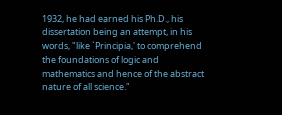1932, he had earned his Ph.D., his dissertation being an attempt, in his words, "like `Principia,' to comprehend the foundations of logic and mathematics and hence of the abstract nature of all science."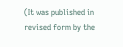(It was published in revised form by the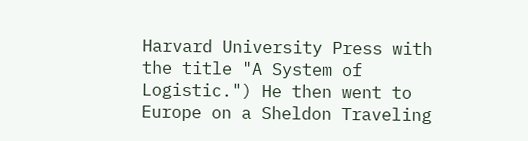Harvard University Press with the title "A System of Logistic.") He then went to Europe on a Sheldon Traveling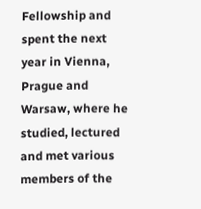Fellowship and spent the next year in Vienna, Prague and Warsaw, where he studied, lectured and met various members of the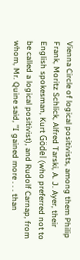Vienna Circle of logical positivists, among them Philip Frank, Moritz Schlick, Alfred Tarski, A. J. Ayer, their English spokesman, Kurt Gödel (who preferred not to be called a logical positivist), and Rudolf Carnap, from whom, Mr. Quine said, "I gained more . . . than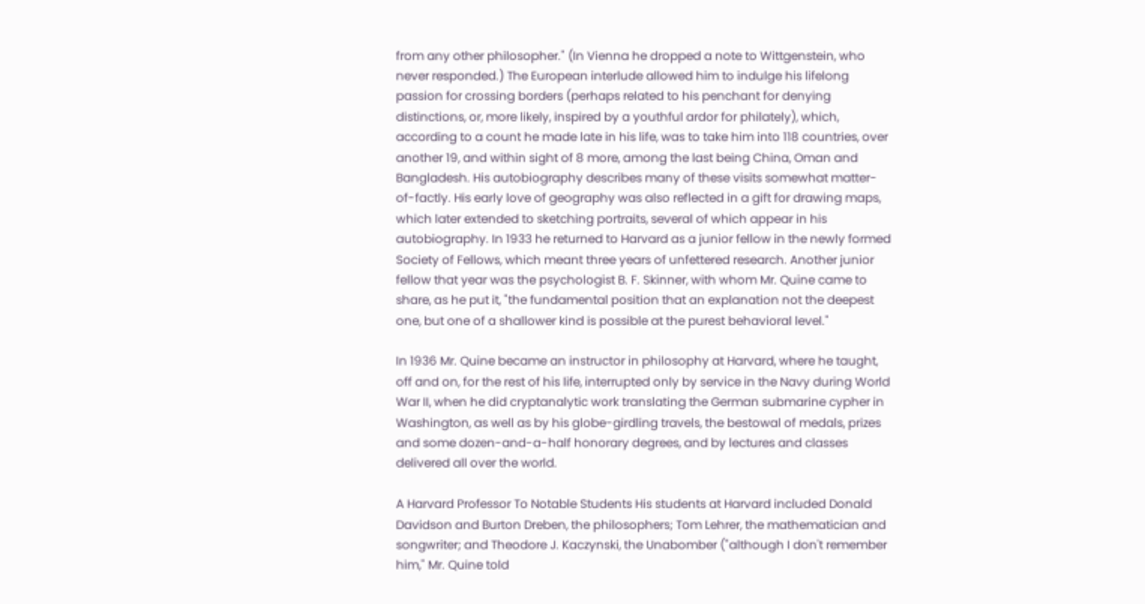from any other philosopher." (In Vienna he dropped a note to Wittgenstein, who never responded.) The European interlude allowed him to indulge his lifelong passion for crossing borders (perhaps related to his penchant for denying distinctions, or, more likely, inspired by a youthful ardor for philately), which, according to a count he made late in his life, was to take him into 118 countries, over another 19, and within sight of 8 more, among the last being China, Oman and Bangladesh. His autobiography describes many of these visits somewhat matter-of-factly. His early love of geography was also reflected in a gift for drawing maps, which later extended to sketching portraits, several of which appear in his autobiography. In 1933 he returned to Harvard as a junior fellow in the newly formed Society of Fellows, which meant three years of unfettered research. Another junior fellow that year was the psychologist B. F. Skinner, with whom Mr. Quine came to share, as he put it, "the fundamental position that an explanation not the deepest one, but one of a shallower kind is possible at the purest behavioral level."

In 1936 Mr. Quine became an instructor in philosophy at Harvard, where he taught, off and on, for the rest of his life, interrupted only by service in the Navy during World War II, when he did cryptanalytic work translating the German submarine cypher in Washington, as well as by his globe-girdling travels, the bestowal of medals, prizes and some dozen-and-a-half honorary degrees, and by lectures and classes delivered all over the world.

A Harvard Professor To Notable Students His students at Harvard included Donald Davidson and Burton Dreben, the philosophers; Tom Lehrer, the mathematician and songwriter; and Theodore J. Kaczynski, the Unabomber ("although I don't remember him," Mr. Quine told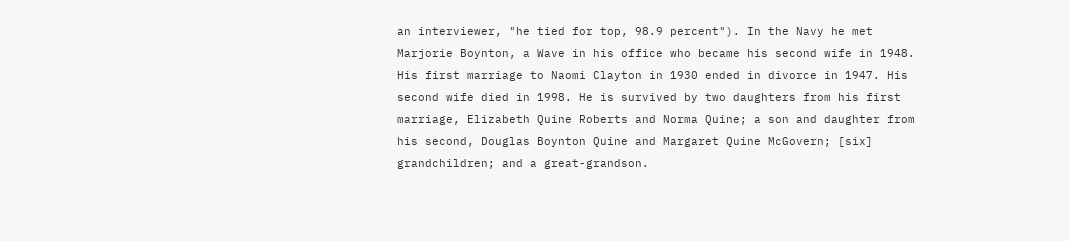an interviewer, "he tied for top, 98.9 percent"). In the Navy he met Marjorie Boynton, a Wave in his office who became his second wife in 1948. His first marriage to Naomi Clayton in 1930 ended in divorce in 1947. His second wife died in 1998. He is survived by two daughters from his first marriage, Elizabeth Quine Roberts and Norma Quine; a son and daughter from his second, Douglas Boynton Quine and Margaret Quine McGovern; [six] grandchildren; and a great-grandson.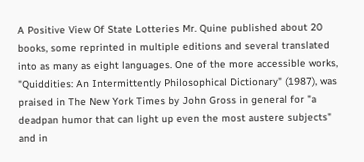A Positive View Of State Lotteries Mr. Quine published about 20 books, some reprinted in multiple editions and several translated into as many as eight languages. One of the more accessible works, "Quiddities: An Intermittently Philosophical Dictionary" (1987), was praised in The New York Times by John Gross in general for "a deadpan humor that can light up even the most austere subjects" and in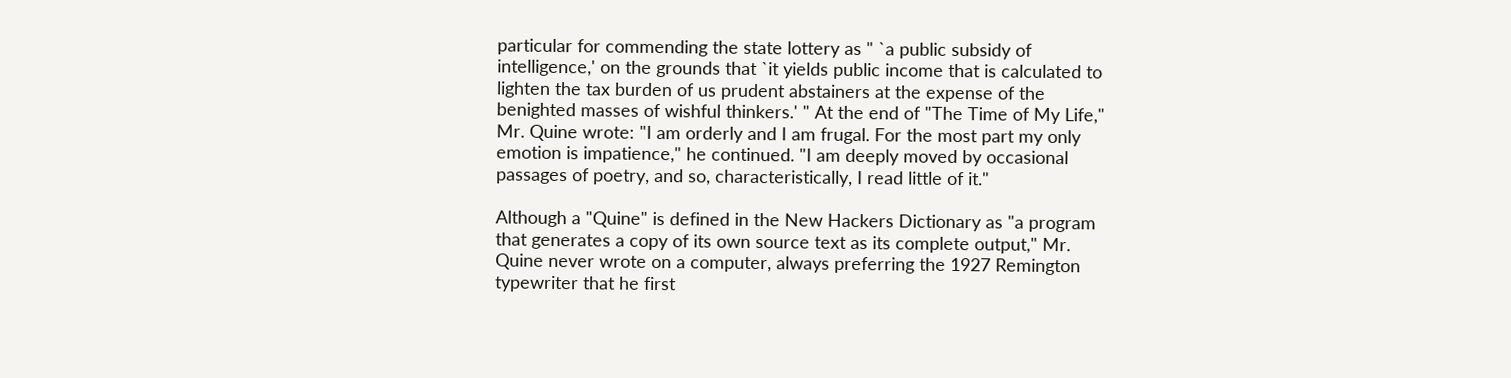particular for commending the state lottery as " `a public subsidy of intelligence,' on the grounds that `it yields public income that is calculated to lighten the tax burden of us prudent abstainers at the expense of the benighted masses of wishful thinkers.' " At the end of "The Time of My Life," Mr. Quine wrote: "I am orderly and I am frugal. For the most part my only emotion is impatience," he continued. "I am deeply moved by occasional passages of poetry, and so, characteristically, I read little of it."

Although a "Quine" is defined in the New Hackers Dictionary as "a program that generates a copy of its own source text as its complete output," Mr. Quine never wrote on a computer, always preferring the 1927 Remington typewriter that he first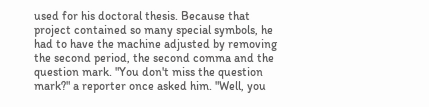used for his doctoral thesis. Because that project contained so many special symbols, he had to have the machine adjusted by removing the second period, the second comma and the question mark. "You don't miss the question mark?" a reporter once asked him. "Well, you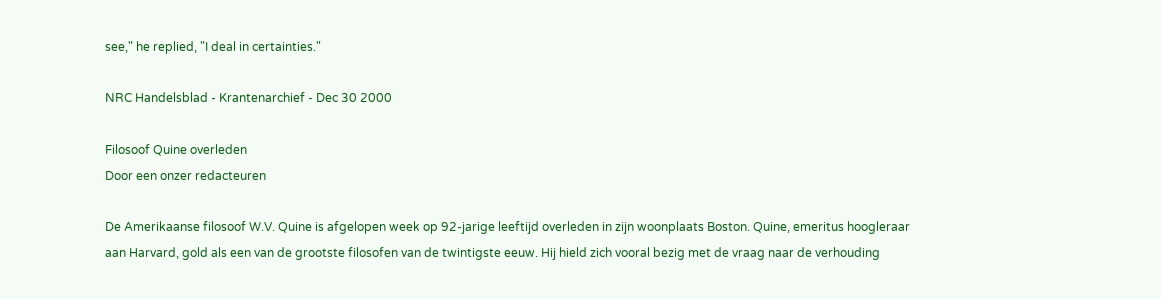see," he replied, "I deal in certainties."

NRC Handelsblad - Krantenarchief - Dec 30 2000

Filosoof Quine overleden
Door een onzer redacteuren

De Amerikaanse filosoof W.V. Quine is afgelopen week op 92-jarige leeftijd overleden in zijn woonplaats Boston. Quine, emeritus hoogleraar aan Harvard, gold als een van de grootste filosofen van de twintigste eeuw. Hij hield zich vooral bezig met de vraag naar de verhouding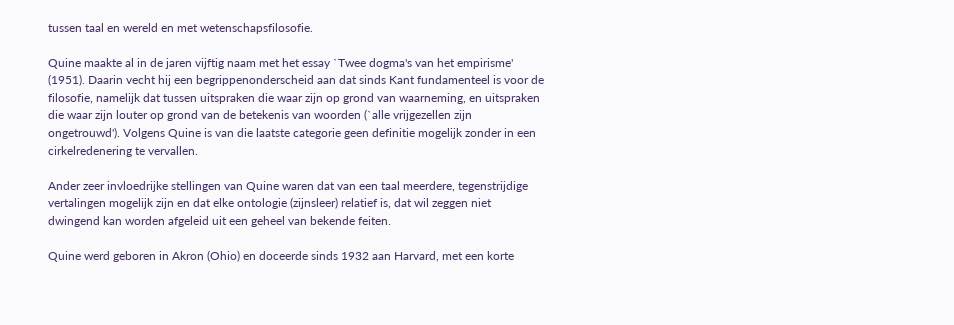tussen taal en wereld en met wetenschapsfilosofie.

Quine maakte al in de jaren vijftig naam met het essay `Twee dogma's van het empirisme' (1951). Daarin vecht hij een begrippenonderscheid aan dat sinds Kant fundamenteel is voor de filosofie, namelijk dat tussen uitspraken die waar zijn op grond van waarneming, en uitspraken die waar zijn louter op grond van de betekenis van woorden (`alle vrijgezellen zijn ongetrouwd'). Volgens Quine is van die laatste categorie geen definitie mogelijk zonder in een cirkelredenering te vervallen.

Ander zeer invloedrijke stellingen van Quine waren dat van een taal meerdere, tegenstrijdige vertalingen mogelijk zijn en dat elke ontologie (zijnsleer) relatief is, dat wil zeggen niet dwingend kan worden afgeleid uit een geheel van bekende feiten.

Quine werd geboren in Akron (Ohio) en doceerde sinds 1932 aan Harvard, met een korte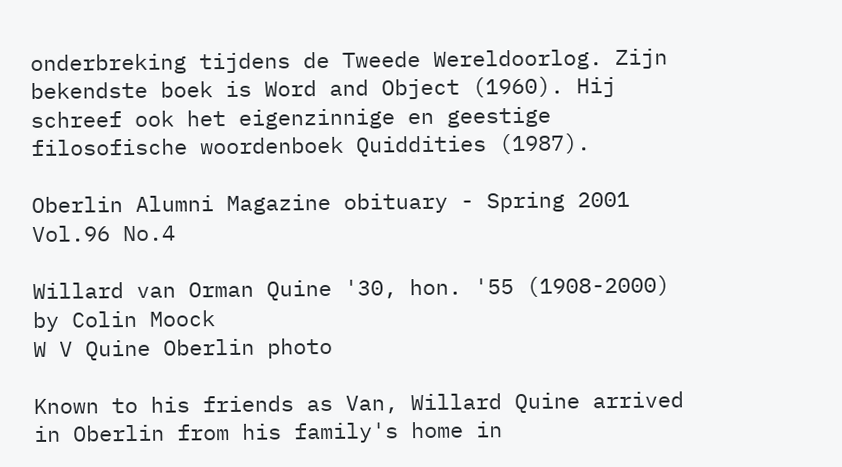onderbreking tijdens de Tweede Wereldoorlog. Zijn bekendste boek is Word and Object (1960). Hij schreef ook het eigenzinnige en geestige filosofische woordenboek Quiddities (1987).

Oberlin Alumni Magazine obituary - Spring 2001 Vol.96 No.4

Willard van Orman Quine '30, hon. '55 (1908-2000)
by Colin Moock
W V Quine Oberlin photo

Known to his friends as Van, Willard Quine arrived in Oberlin from his family's home in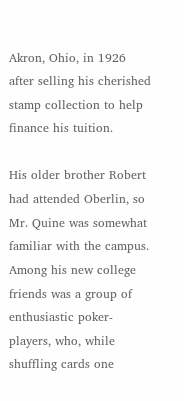Akron, Ohio, in 1926 after selling his cherished stamp collection to help finance his tuition.

His older brother Robert had attended Oberlin, so Mr. Quine was somewhat familiar with the campus. Among his new college friends was a group of enthusiastic poker-players, who, while shuffling cards one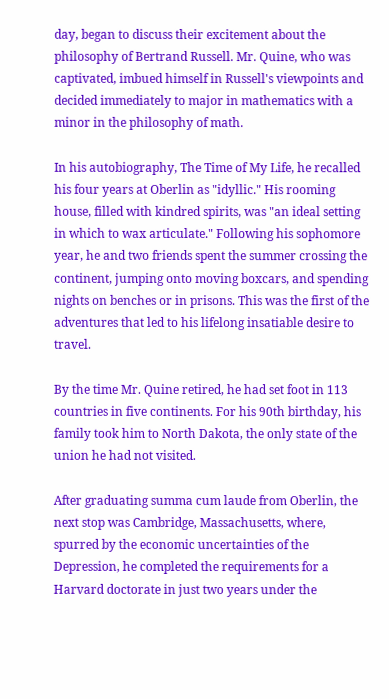day, began to discuss their excitement about the philosophy of Bertrand Russell. Mr. Quine, who was captivated, imbued himself in Russell's viewpoints and decided immediately to major in mathematics with a minor in the philosophy of math.

In his autobiography, The Time of My Life, he recalled his four years at Oberlin as "idyllic." His rooming house, filled with kindred spirits, was "an ideal setting in which to wax articulate." Following his sophomore year, he and two friends spent the summer crossing the continent, jumping onto moving boxcars, and spending nights on benches or in prisons. This was the first of the adventures that led to his lifelong insatiable desire to travel.

By the time Mr. Quine retired, he had set foot in 113 countries in five continents. For his 90th birthday, his family took him to North Dakota, the only state of the union he had not visited.

After graduating summa cum laude from Oberlin, the next stop was Cambridge, Massachusetts, where, spurred by the economic uncertainties of the Depression, he completed the requirements for a Harvard doctorate in just two years under the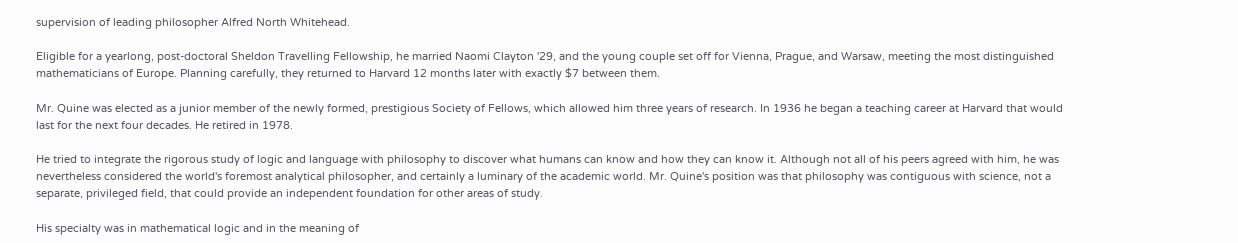supervision of leading philosopher Alfred North Whitehead.

Eligible for a yearlong, post-doctoral Sheldon Travelling Fellowship, he married Naomi Clayton '29, and the young couple set off for Vienna, Prague, and Warsaw, meeting the most distinguished mathematicians of Europe. Planning carefully, they returned to Harvard 12 months later with exactly $7 between them.

Mr. Quine was elected as a junior member of the newly formed, prestigious Society of Fellows, which allowed him three years of research. In 1936 he began a teaching career at Harvard that would last for the next four decades. He retired in 1978.

He tried to integrate the rigorous study of logic and language with philosophy to discover what humans can know and how they can know it. Although not all of his peers agreed with him, he was nevertheless considered the world's foremost analytical philosopher, and certainly a luminary of the academic world. Mr. Quine's position was that philosophy was contiguous with science, not a separate, privileged field, that could provide an independent foundation for other areas of study.

His specialty was in mathematical logic and in the meaning of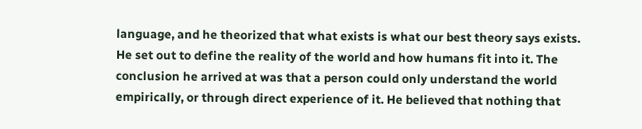language, and he theorized that what exists is what our best theory says exists. He set out to define the reality of the world and how humans fit into it. The conclusion he arrived at was that a person could only understand the world empirically, or through direct experience of it. He believed that nothing that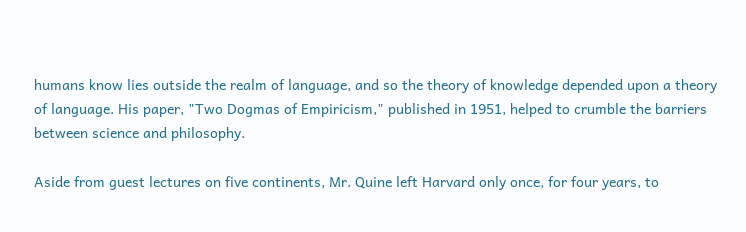humans know lies outside the realm of language, and so the theory of knowledge depended upon a theory of language. His paper, "Two Dogmas of Empiricism," published in 1951, helped to crumble the barriers between science and philosophy.

Aside from guest lectures on five continents, Mr. Quine left Harvard only once, for four years, to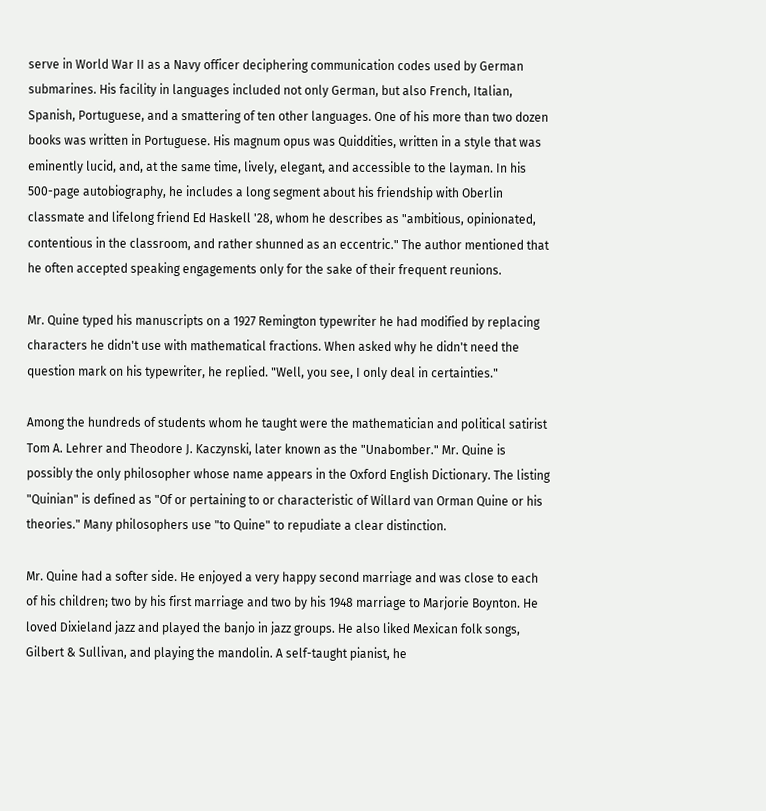serve in World War II as a Navy officer deciphering communication codes used by German submarines. His facility in languages included not only German, but also French, Italian, Spanish, Portuguese, and a smattering of ten other languages. One of his more than two dozen books was written in Portuguese. His magnum opus was Quiddities, written in a style that was eminently lucid, and, at the same time, lively, elegant, and accessible to the layman. In his 500-page autobiography, he includes a long segment about his friendship with Oberlin classmate and lifelong friend Ed Haskell '28, whom he describes as "ambitious, opinionated, contentious in the classroom, and rather shunned as an eccentric." The author mentioned that he often accepted speaking engagements only for the sake of their frequent reunions.

Mr. Quine typed his manuscripts on a 1927 Remington typewriter he had modified by replacing characters he didn't use with mathematical fractions. When asked why he didn't need the question mark on his typewriter, he replied. "Well, you see, I only deal in certainties."

Among the hundreds of students whom he taught were the mathematician and political satirist Tom A. Lehrer and Theodore J. Kaczynski, later known as the "Unabomber." Mr. Quine is possibly the only philosopher whose name appears in the Oxford English Dictionary. The listing "Quinian" is defined as "Of or pertaining to or characteristic of Willard van Orman Quine or his theories." Many philosophers use "to Quine" to repudiate a clear distinction.

Mr. Quine had a softer side. He enjoyed a very happy second marriage and was close to each of his children; two by his first marriage and two by his 1948 marriage to Marjorie Boynton. He loved Dixieland jazz and played the banjo in jazz groups. He also liked Mexican folk songs, Gilbert & Sullivan, and playing the mandolin. A self-taught pianist, he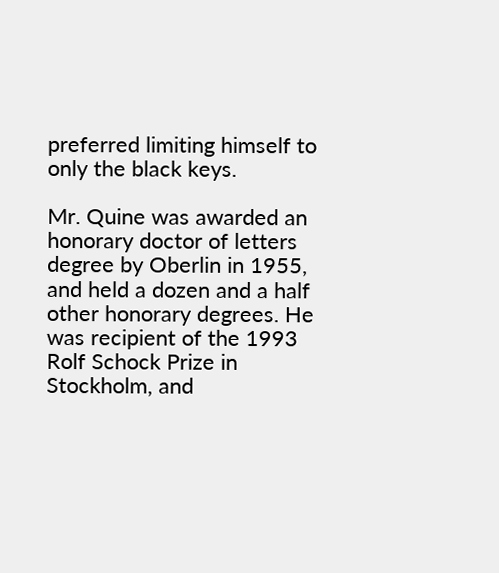preferred limiting himself to only the black keys.

Mr. Quine was awarded an honorary doctor of letters degree by Oberlin in 1955, and held a dozen and a half other honorary degrees. He was recipient of the 1993 Rolf Schock Prize in Stockholm, and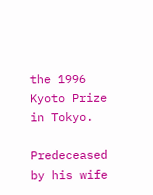the 1996 Kyoto Prize in Tokyo.

Predeceased by his wife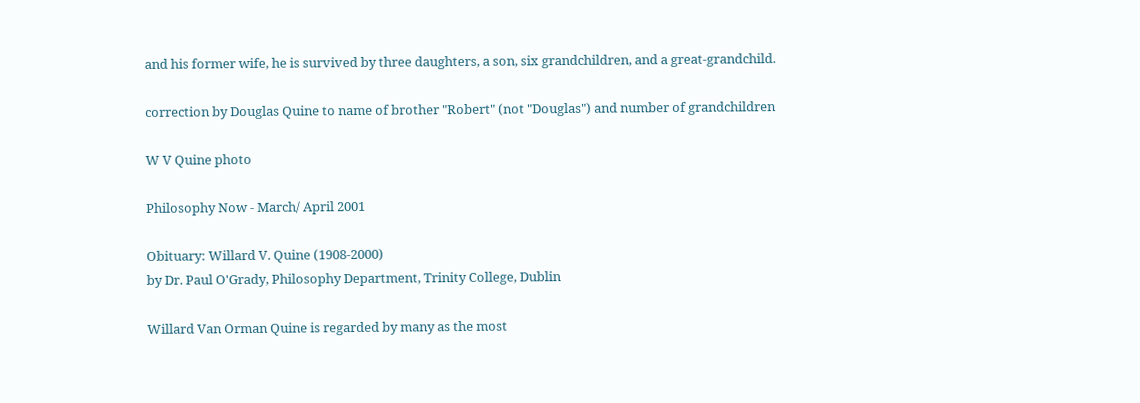and his former wife, he is survived by three daughters, a son, six grandchildren, and a great-grandchild.

correction by Douglas Quine to name of brother "Robert" (not "Douglas") and number of grandchildren

W V Quine photo

Philosophy Now - March/ April 2001

Obituary: Willard V. Quine (1908-2000)
by Dr. Paul O'Grady, Philosophy Department, Trinity College, Dublin

Willard Van Orman Quine is regarded by many as the most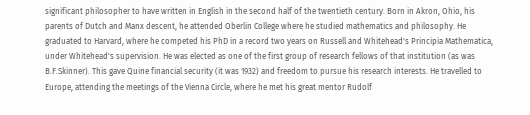significant philosopher to have written in English in the second half of the twentieth century. Born in Akron, Ohio, his parents of Dutch and Manx descent, he attended Oberlin College where he studied mathematics and philosophy. He graduated to Harvard, where he competed his PhD in a record two years on Russell and Whitehead's Principia Mathematica, under Whitehead's supervision. He was elected as one of the first group of research fellows of that institution (as was B.F.Skinner). This gave Quine financial security (it was 1932) and freedom to pursue his research interests. He travelled to Europe, attending the meetings of the Vienna Circle, where he met his great mentor Rudolf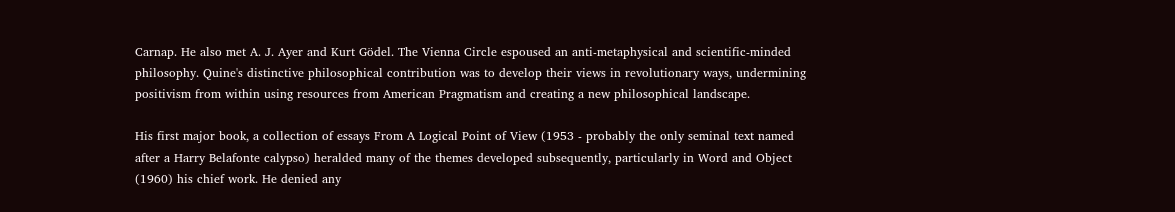Carnap. He also met A. J. Ayer and Kurt Gödel. The Vienna Circle espoused an anti-metaphysical and scientific-minded philosophy. Quine's distinctive philosophical contribution was to develop their views in revolutionary ways, undermining positivism from within using resources from American Pragmatism and creating a new philosophical landscape.

His first major book, a collection of essays From A Logical Point of View (1953 - probably the only seminal text named after a Harry Belafonte calypso) heralded many of the themes developed subsequently, particularly in Word and Object (1960) his chief work. He denied any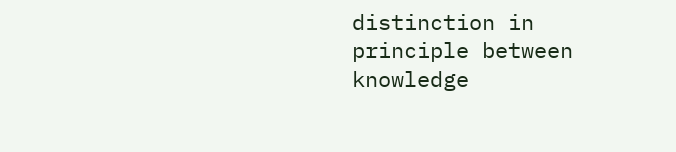distinction in principle between knowledge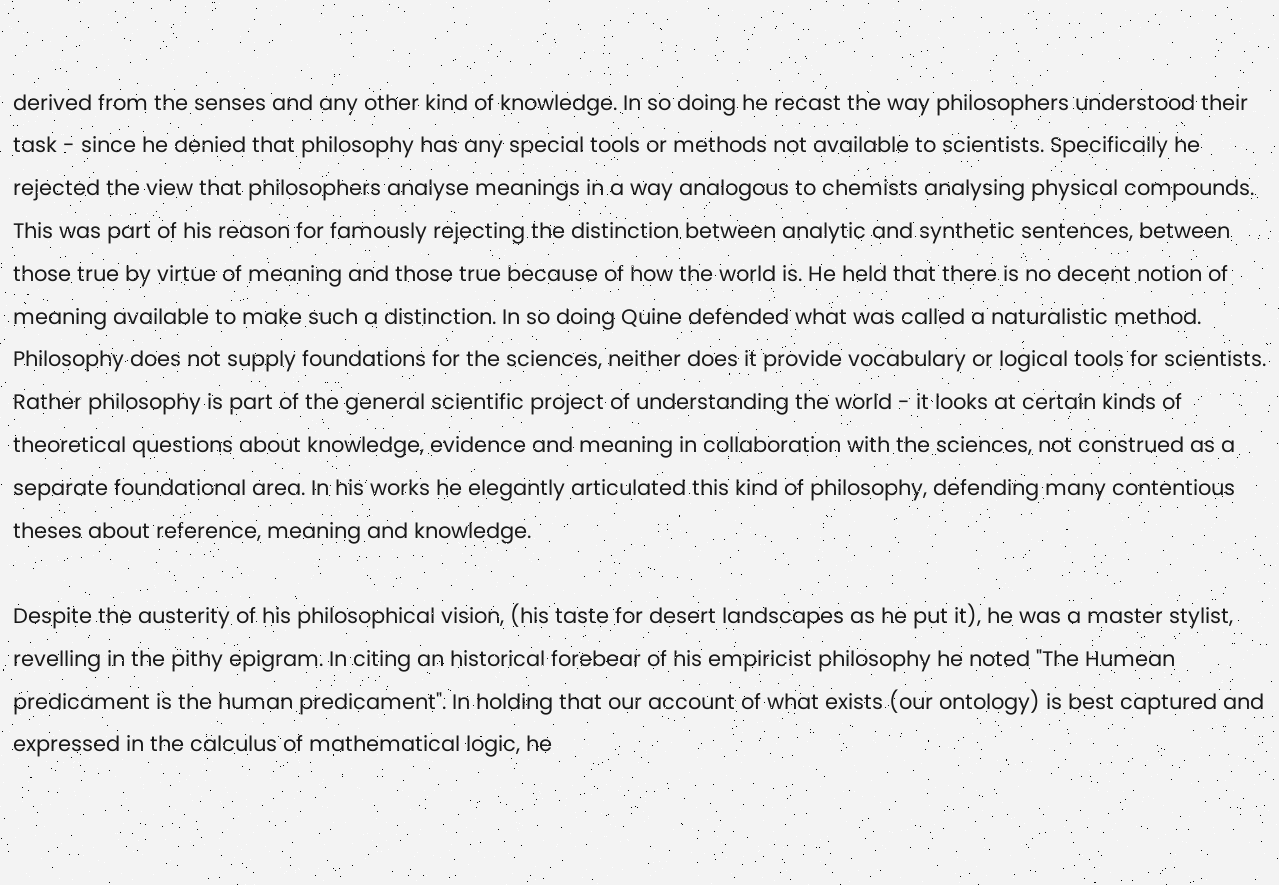derived from the senses and any other kind of knowledge. In so doing he recast the way philosophers understood their task - since he denied that philosophy has any special tools or methods not available to scientists. Specifically he rejected the view that philosophers analyse meanings in a way analogous to chemists analysing physical compounds. This was part of his reason for famously rejecting the distinction between analytic and synthetic sentences, between those true by virtue of meaning and those true because of how the world is. He held that there is no decent notion of meaning available to make such a distinction. In so doing Quine defended what was called a naturalistic method. Philosophy does not supply foundations for the sciences, neither does it provide vocabulary or logical tools for scientists. Rather philosophy is part of the general scientific project of understanding the world - it looks at certain kinds of theoretical questions about knowledge, evidence and meaning in collaboration with the sciences, not construed as a separate foundational area. In his works he elegantly articulated this kind of philosophy, defending many contentious theses about reference, meaning and knowledge.

Despite the austerity of his philosophical vision, (his taste for desert landscapes as he put it), he was a master stylist, revelling in the pithy epigram. In citing an historical forebear of his empiricist philosophy he noted "The Humean predicament is the human predicament". In holding that our account of what exists (our ontology) is best captured and expressed in the calculus of mathematical logic, he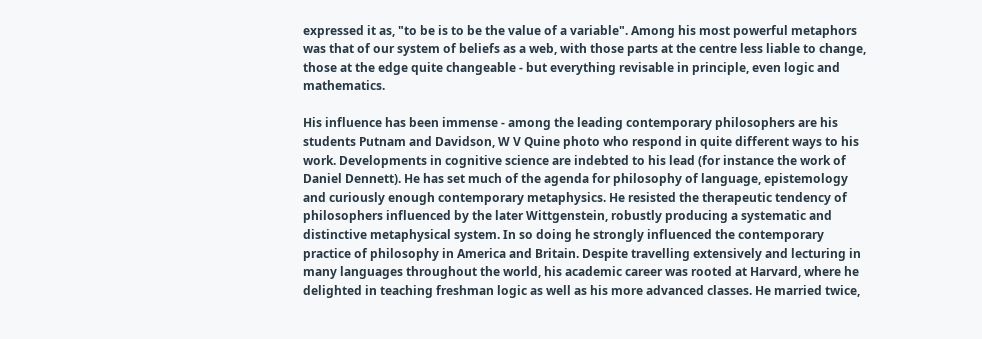expressed it as, "to be is to be the value of a variable". Among his most powerful metaphors was that of our system of beliefs as a web, with those parts at the centre less liable to change, those at the edge quite changeable - but everything revisable in principle, even logic and mathematics.

His influence has been immense - among the leading contemporary philosophers are his students Putnam and Davidson, W V Quine photo who respond in quite different ways to his work. Developments in cognitive science are indebted to his lead (for instance the work of Daniel Dennett). He has set much of the agenda for philosophy of language, epistemology and curiously enough contemporary metaphysics. He resisted the therapeutic tendency of philosophers influenced by the later Wittgenstein, robustly producing a systematic and distinctive metaphysical system. In so doing he strongly influenced the contemporary practice of philosophy in America and Britain. Despite travelling extensively and lecturing in many languages throughout the world, his academic career was rooted at Harvard, where he delighted in teaching freshman logic as well as his more advanced classes. He married twice,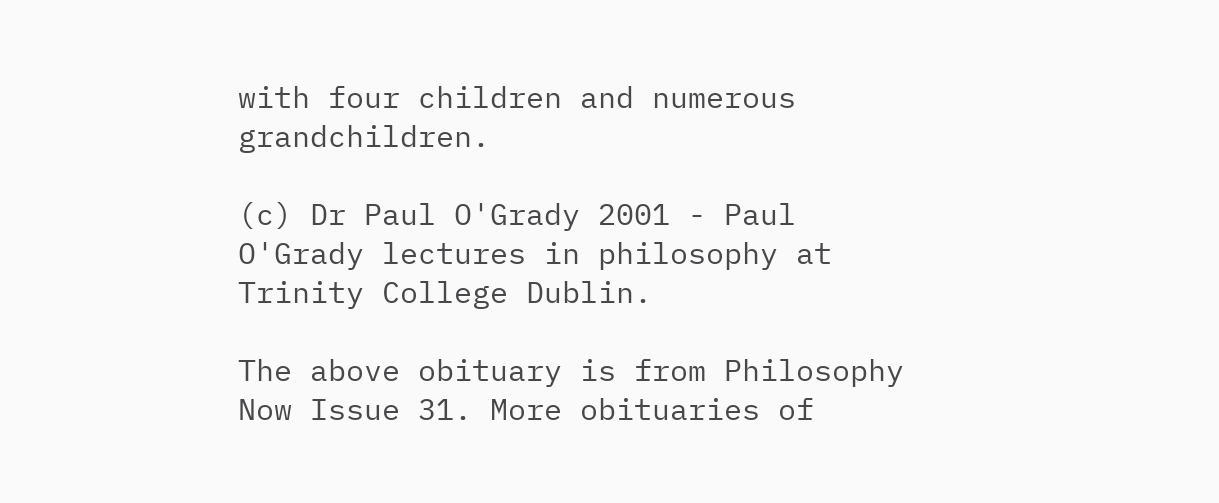with four children and numerous grandchildren.

(c) Dr Paul O'Grady 2001 - Paul O'Grady lectures in philosophy at Trinity College Dublin.

The above obituary is from Philosophy Now Issue 31. More obituaries of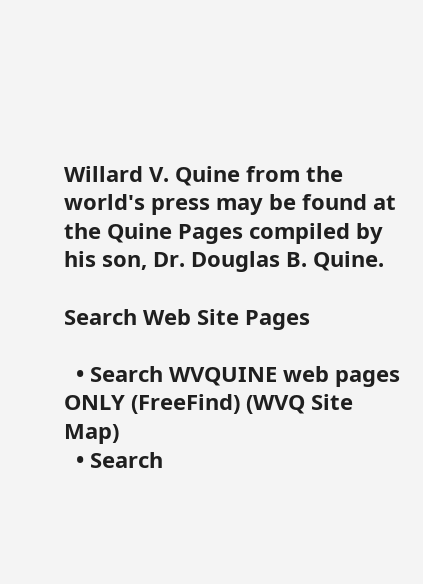Willard V. Quine from the world's press may be found at the Quine Pages compiled by his son, Dr. Douglas B. Quine.

Search Web Site Pages

  • Search WVQUINE web pages ONLY (FreeFind) (WVQ Site Map)
  • Search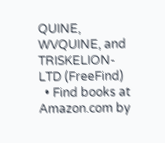QUINE, WVQUINE, and TRISKELION-LTD (FreeFind)
  • Find books at Amazon.com by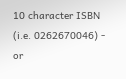10 character ISBN (i.e. 0262670046) - or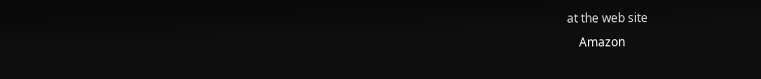at the web site
    Amazon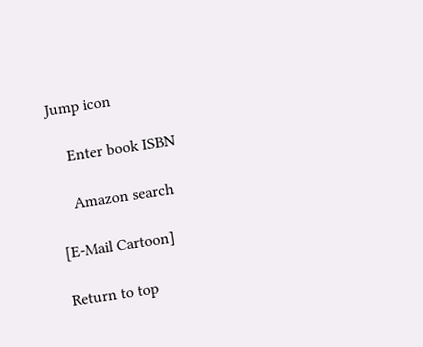Jump icon

    Enter book ISBN

    Amazon search

[E-Mail Cartoon]

Return to top